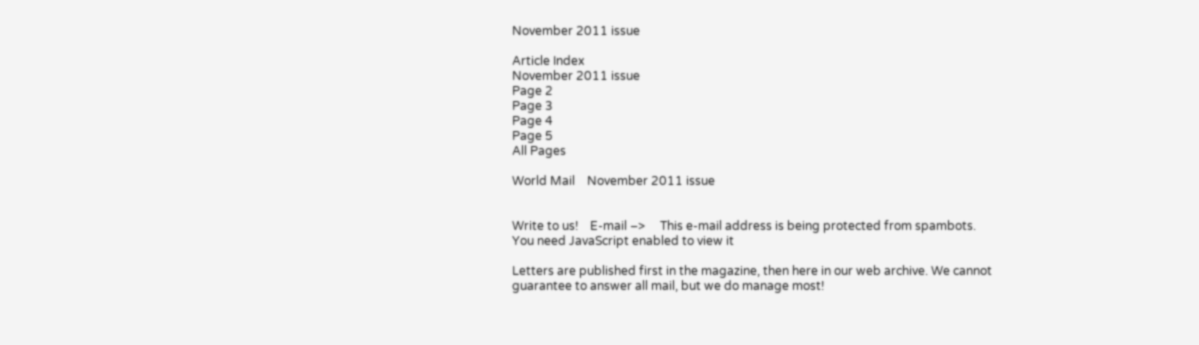November 2011 issue

Article Index
November 2011 issue
Page 2
Page 3
Page 4
Page 5
All Pages

World Mail    November 2011 issue


Write to us!    E-mail –>     This e-mail address is being protected from spambots. You need JavaScript enabled to view it

Letters are published first in the magazine, then here in our web archive. We cannot guarantee to answer all mail, but we do manage most!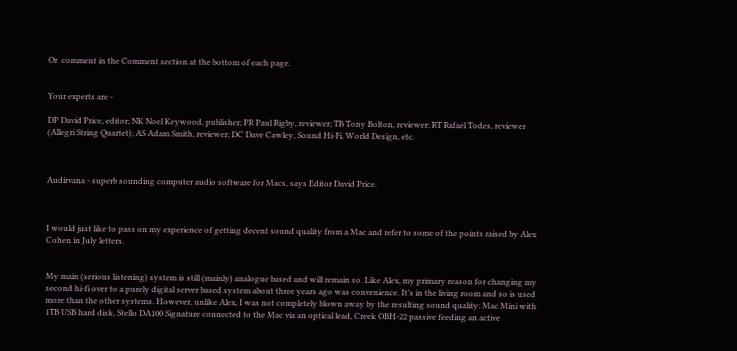Or  comment in the Comment section at the bottom of each page.


Your experts are -

DP David Price, editor; NK Noel Keywood, publisher; PR Paul Rigby, reviewer; TB Tony Bolton, reviewer; RT Rafael Todes, reviewer (Allegri String Quartet); AS Adam Smith, reviewer; DC Dave Cawley, Sound Hi-Fi, World Design, etc.



Audirvana - superb sounding computer audio software for Macs, says Editor David Price.



I would just like to pass on my experience of getting decent sound quality from a Mac and refer to some of the points raised by Alex Cohen in July letters.


My main (serious listening) system is still (mainly) analogue based and will remain so. Like Alex, my primary reason for changing my second hi-fi over to a purely digital server based system about three years ago was convenience. It’s in the living room and so is used more than the other systems. However, unlike Alex, I was not completely blown away by the resulting sound quality: Mac Mini with 1TB USB hard disk, Stello DA100 Signature connected to the Mac via an optical lead, Creek OBH-22 passive feeding an active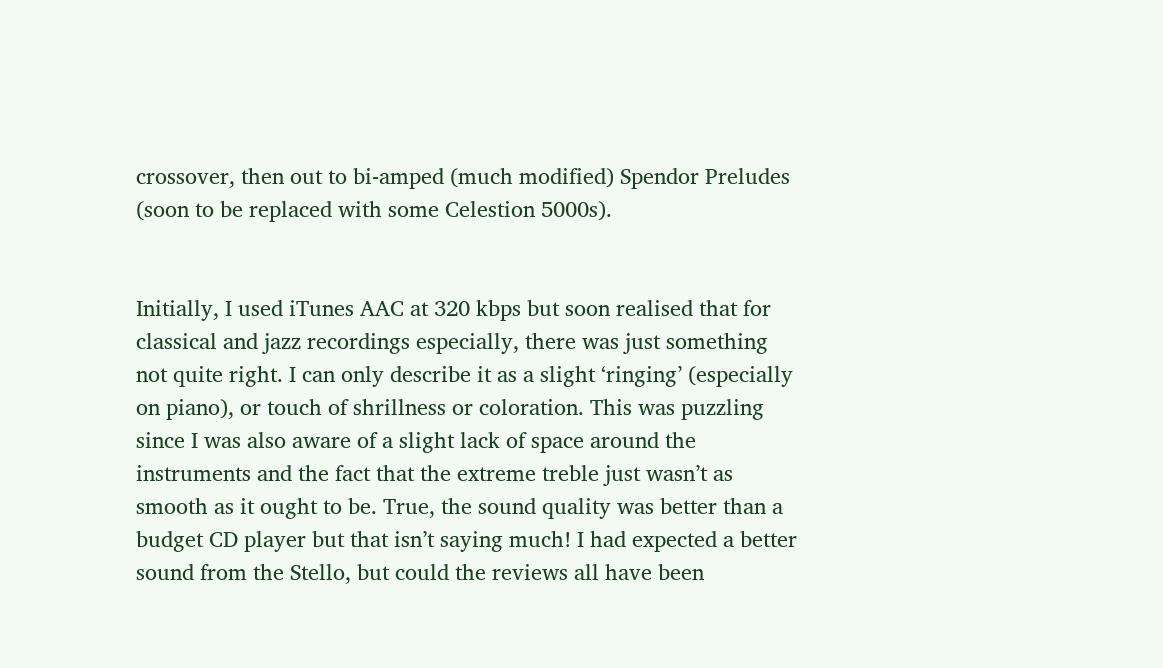crossover, then out to bi-amped (much modified) Spendor Preludes (soon to be replaced with some Celestion 5000s).


Initially, I used iTunes AAC at 320 kbps but soon realised that for classical and jazz recordings especially, there was just something not quite right. I can only describe it as a slight ‘ringing’ (especially on piano), or touch of shrillness or coloration. This was puzzling since I was also aware of a slight lack of space around the instruments and the fact that the extreme treble just wasn’t as smooth as it ought to be. True, the sound quality was better than a budget CD player but that isn’t saying much! I had expected a better sound from the Stello, but could the reviews all have been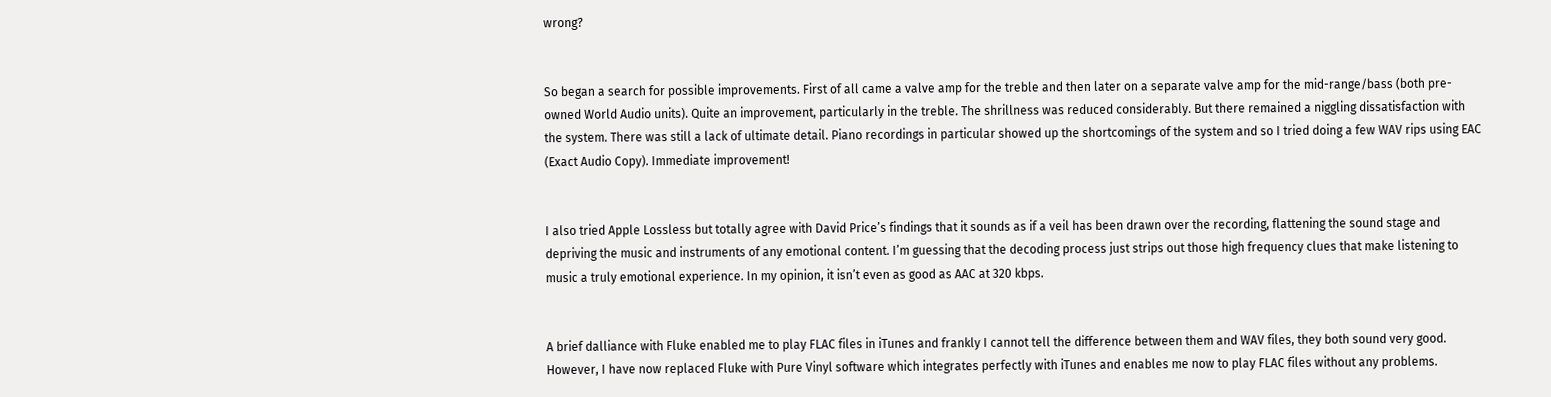wrong?


So began a search for possible improvements. First of all came a valve amp for the treble and then later on a separate valve amp for the mid-range/bass (both pre-owned World Audio units). Quite an improvement, particularly in the treble. The shrillness was reduced considerably. But there remained a niggling dissatisfaction with the system. There was still a lack of ultimate detail. Piano recordings in particular showed up the shortcomings of the system and so I tried doing a few WAV rips using EAC (Exact Audio Copy). Immediate improvement!


I also tried Apple Lossless but totally agree with David Price’s findings that it sounds as if a veil has been drawn over the recording, flattening the sound stage and depriving the music and instruments of any emotional content. I’m guessing that the decoding process just strips out those high frequency clues that make listening to music a truly emotional experience. In my opinion, it isn’t even as good as AAC at 320 kbps.


A brief dalliance with Fluke enabled me to play FLAC files in iTunes and frankly I cannot tell the difference between them and WAV files, they both sound very good. However, I have now replaced Fluke with Pure Vinyl software which integrates perfectly with iTunes and enables me now to play FLAC files without any problems.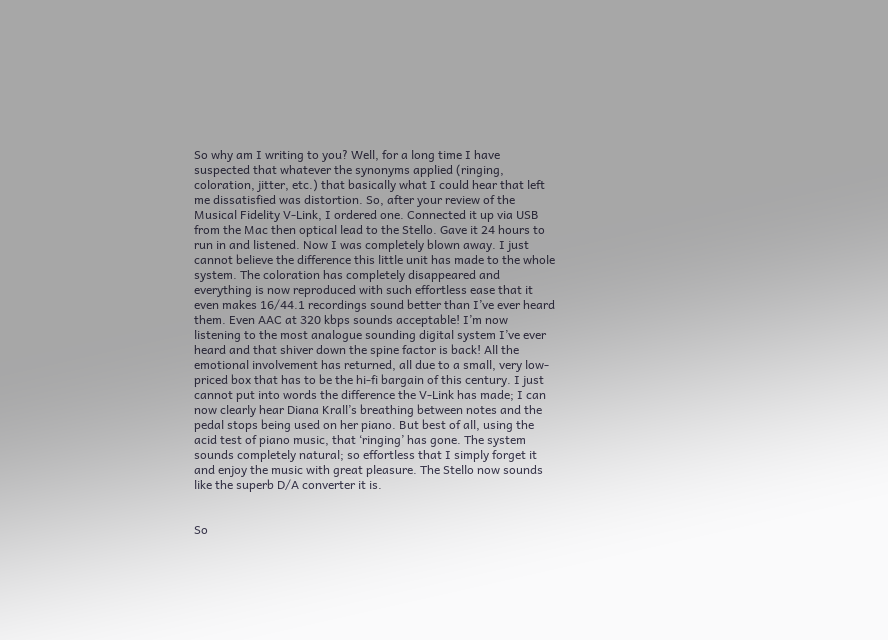So why am I writing to you? Well, for a long time I have suspected that whatever the synonyms applied (ringing, coloration, jitter, etc.) that basically what I could hear that left me dissatisfied was distortion. So, after your review of the Musical Fidelity V-Link, I ordered one. Connected it up via USB from the Mac then optical lead to the Stello. Gave it 24 hours to run in and listened. Now I was completely blown away. I just cannot believe the difference this little unit has made to the whole system. The coloration has completely disappeared and everything is now reproduced with such effortless ease that it even makes 16/44.1 recordings sound better than I’ve ever heard them. Even AAC at 320 kbps sounds acceptable! I’m now listening to the most analogue sounding digital system I’ve ever heard and that shiver down the spine factor is back! All the emotional involvement has returned, all due to a small, very low-priced box that has to be the hi-fi bargain of this century. I just cannot put into words the difference the V-Link has made; I can now clearly hear Diana Krall’s breathing between notes and the pedal stops being used on her piano. But best of all, using the acid test of piano music, that ‘ringing’ has gone. The system sounds completely natural; so effortless that I simply forget it and enjoy the music with great pleasure. The Stello now sounds like the superb D/A converter it is.


So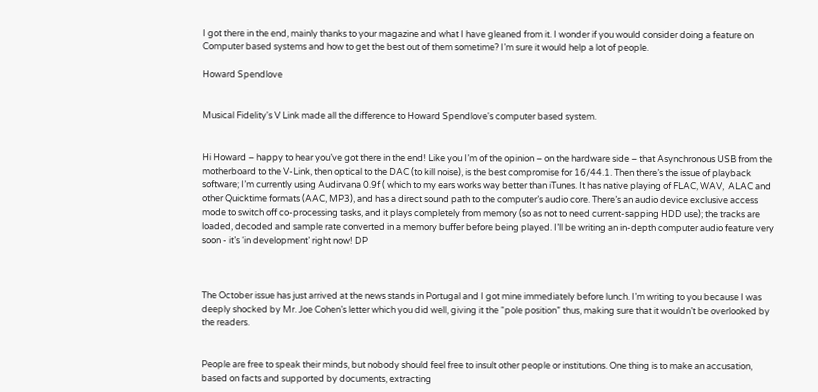I got there in the end, mainly thanks to your magazine and what I have gleaned from it. I wonder if you would consider doing a feature on Computer based systems and how to get the best out of them sometime? I’m sure it would help a lot of people.

Howard Spendlove


Musical Fidelity's V Link made all the difference to Howard Spendlove's computer based system.


Hi Howard – happy to hear you’ve got there in the end! Like you I’m of the opinion – on the hardware side – that Asynchronous USB from the motherboard to the V-Link, then optical to the DAC (to kill noise), is the best compromise for 16/44.1. Then there’s the issue of playback software; I’m currently using Audirvana 0.9f ( which to my ears works way better than iTunes. It has native playing of FLAC, WAV,  ALAC and other Quicktime formats (AAC, MP3), and has a direct sound path to the computer’s audio core. There’s an audio device exclusive access mode to switch off co-processing tasks, and it plays completely from memory (so as not to need current-sapping HDD use); the tracks are loaded, decoded and sample rate converted in a memory buffer before being played. I’ll be writing an in-depth computer audio feature very soon - it’s ‘in development’ right now! DP



The October issue has just arrived at the news stands in Portugal and I got mine immediately before lunch. I’m writing to you because I was deeply shocked by Mr. Joe Cohen’s letter which you did well, giving it the “pole position” thus, making sure that it wouldn’t be overlooked by the readers.


People are free to speak their minds, but nobody should feel free to insult other people or institutions. One thing is to make an accusation, based on facts and supported by documents, extracting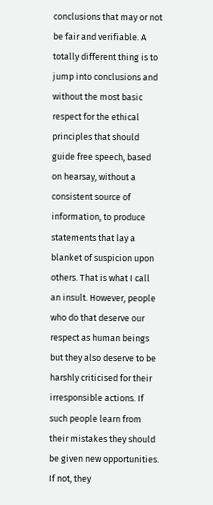conclusions that may or not be fair and verifiable. A totally different thing is to jump into conclusions and without the most basic respect for the ethical principles that should guide free speech, based on hearsay, without a consistent source of information, to produce statements that lay a blanket of suspicion upon others. That is what I call an insult. However, people who do that deserve our respect as human beings but they also deserve to be harshly criticised for their irresponsible actions. If such people learn from their mistakes they should be given new opportunities. If not, they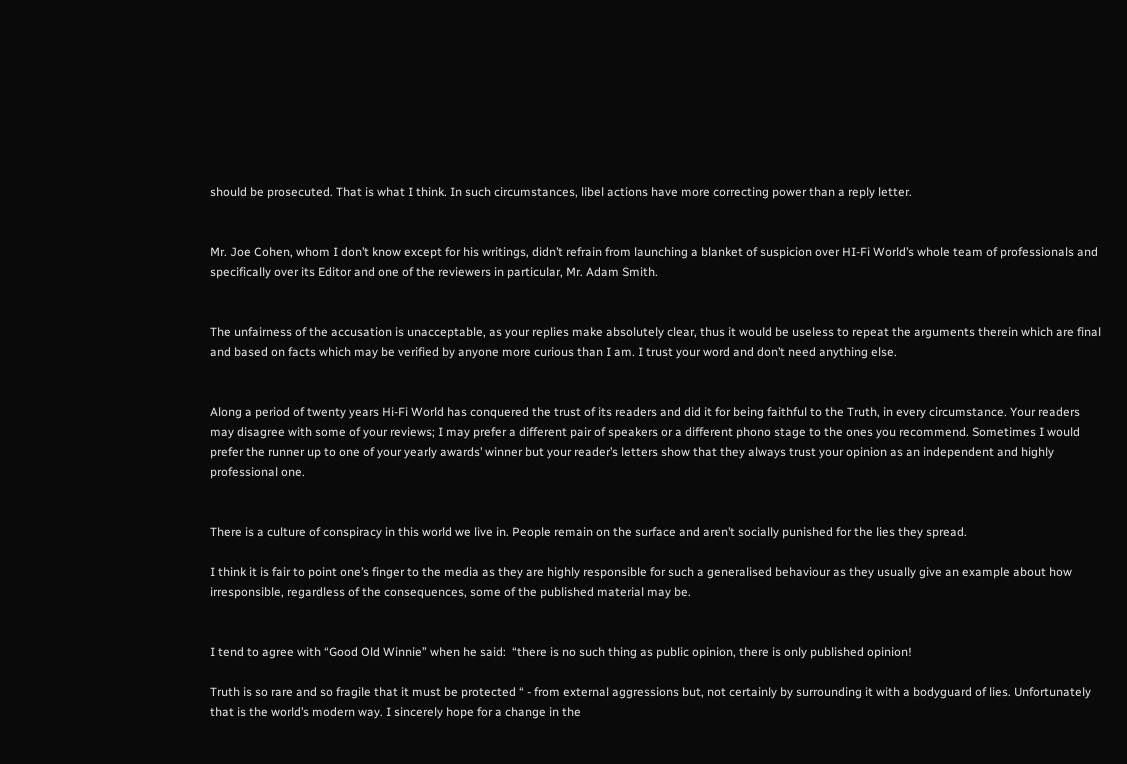should be prosecuted. That is what I think. In such circumstances, libel actions have more correcting power than a reply letter.


Mr. Joe Cohen, whom I don’t know except for his writings, didn’t refrain from launching a blanket of suspicion over HI-Fi World’s whole team of professionals and specifically over its Editor and one of the reviewers in particular, Mr. Adam Smith.


The unfairness of the accusation is unacceptable, as your replies make absolutely clear, thus it would be useless to repeat the arguments therein which are final and based on facts which may be verified by anyone more curious than I am. I trust your word and don’t need anything else.


Along a period of twenty years Hi-Fi World has conquered the trust of its readers and did it for being faithful to the Truth, in every circumstance. Your readers may disagree with some of your reviews; I may prefer a different pair of speakers or a different phono stage to the ones you recommend. Sometimes I would prefer the runner up to one of your yearly awards’ winner but your reader’s letters show that they always trust your opinion as an independent and highly professional one.


There is a culture of conspiracy in this world we live in. People remain on the surface and aren’t socially punished for the lies they spread.

I think it is fair to point one’s finger to the media as they are highly responsible for such a generalised behaviour as they usually give an example about how irresponsible, regardless of the consequences, some of the published material may be.


I tend to agree with “Good Old Winnie” when he said:  “there is no such thing as public opinion, there is only published opinion!

Truth is so rare and so fragile that it must be protected “ - from external aggressions but, not certainly by surrounding it with a bodyguard of lies. Unfortunately that is the world’s modern way. I sincerely hope for a change in the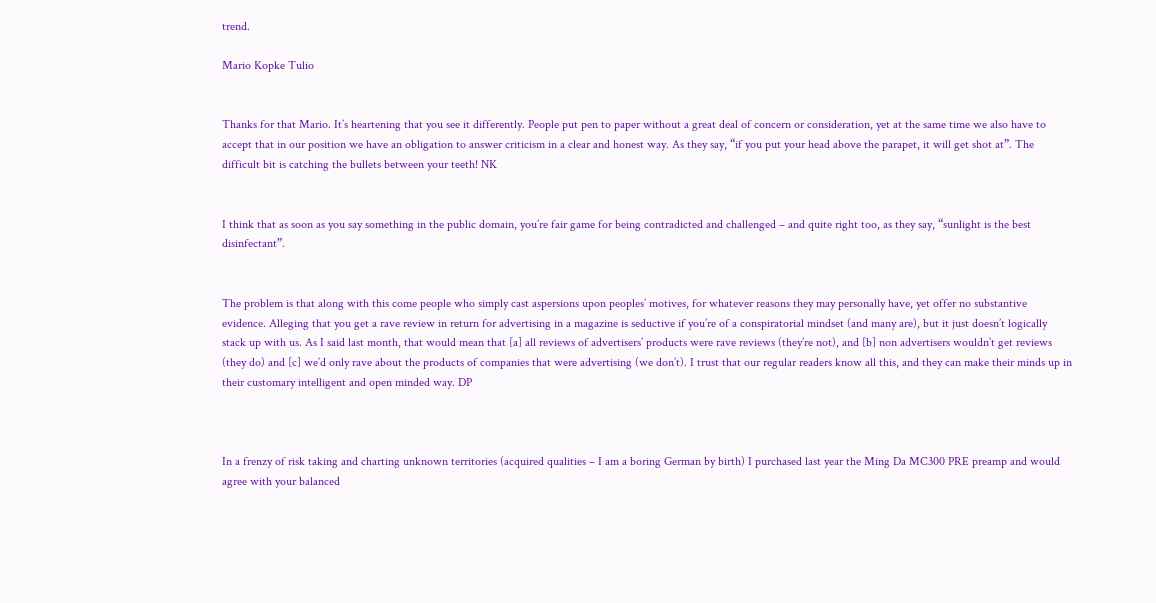trend.

Mario Kopke Tulio


Thanks for that Mario. It’s heartening that you see it differently. People put pen to paper without a great deal of concern or consideration, yet at the same time we also have to accept that in our position we have an obligation to answer criticism in a clear and honest way. As they say, “if you put your head above the parapet, it will get shot at”. The difficult bit is catching the bullets between your teeth! NK


I think that as soon as you say something in the public domain, you’re fair game for being contradicted and challenged – and quite right too, as they say, “sunlight is the best disinfectant”.


The problem is that along with this come people who simply cast aspersions upon peoples’ motives, for whatever reasons they may personally have, yet offer no substantive evidence. Alleging that you get a rave review in return for advertising in a magazine is seductive if you’re of a conspiratorial mindset (and many are), but it just doesn’t logically stack up with us. As I said last month, that would mean that [a] all reviews of advertisers’ products were rave reviews (they’re not), and [b] non advertisers wouldn’t get reviews (they do) and [c] we’d only rave about the products of companies that were advertising (we don’t). I trust that our regular readers know all this, and they can make their minds up in their customary intelligent and open minded way. DP



In a frenzy of risk taking and charting unknown territories (acquired qualities – I am a boring German by birth) I purchased last year the Ming Da MC300 PRE preamp and would agree with your balanced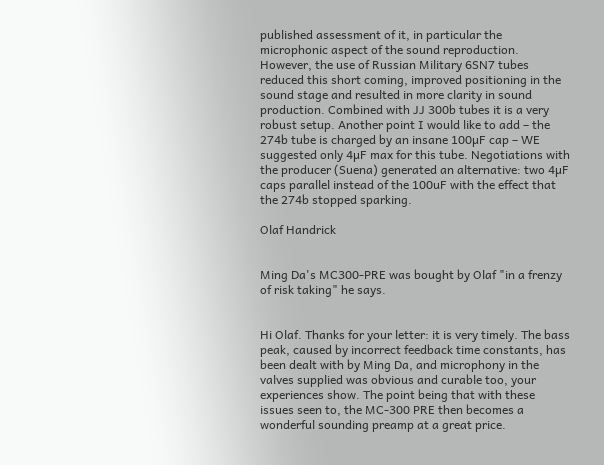published assessment of it, in particular the microphonic aspect of the sound reproduction. However, the use of Russian Military 6SN7 tubes reduced this short coming, improved positioning in the sound stage and resulted in more clarity in sound production. Combined with JJ 300b tubes it is a very robust setup. Another point I would like to add – the 274b tube is charged by an insane 100µF cap – WE suggested only 4µF max for this tube. Negotiations with the producer (Suena) generated an alternative: two 4µF caps parallel instead of the 100uF with the effect that the 274b stopped sparking.

Olaf Handrick


Ming Da's MC300-PRE was bought by Olaf "in a frenzy of risk taking" he says.


Hi Olaf. Thanks for your letter: it is very timely. The bass peak, caused by incorrect feedback time constants, has been dealt with by Ming Da, and microphony in the valves supplied was obvious and curable too, your experiences show. The point being that with these issues seen to, the MC-300 PRE then becomes a wonderful sounding preamp at a great price.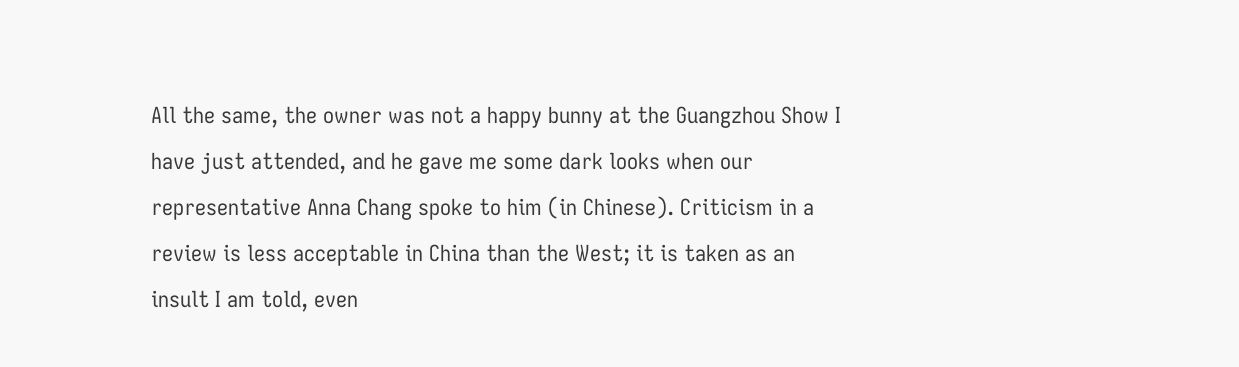All the same, the owner was not a happy bunny at the Guangzhou Show I have just attended, and he gave me some dark looks when our representative Anna Chang spoke to him (in Chinese). Criticism in a review is less acceptable in China than the West; it is taken as an insult I am told, even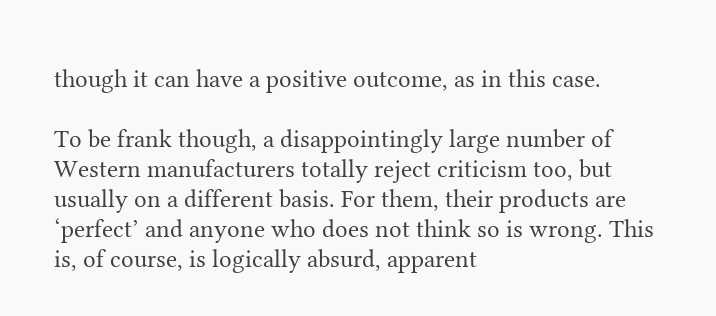though it can have a positive outcome, as in this case.

To be frank though, a disappointingly large number of Western manufacturers totally reject criticism too, but usually on a different basis. For them, their products are ‘perfect’ and anyone who does not think so is wrong. This is, of course, is logically absurd, apparent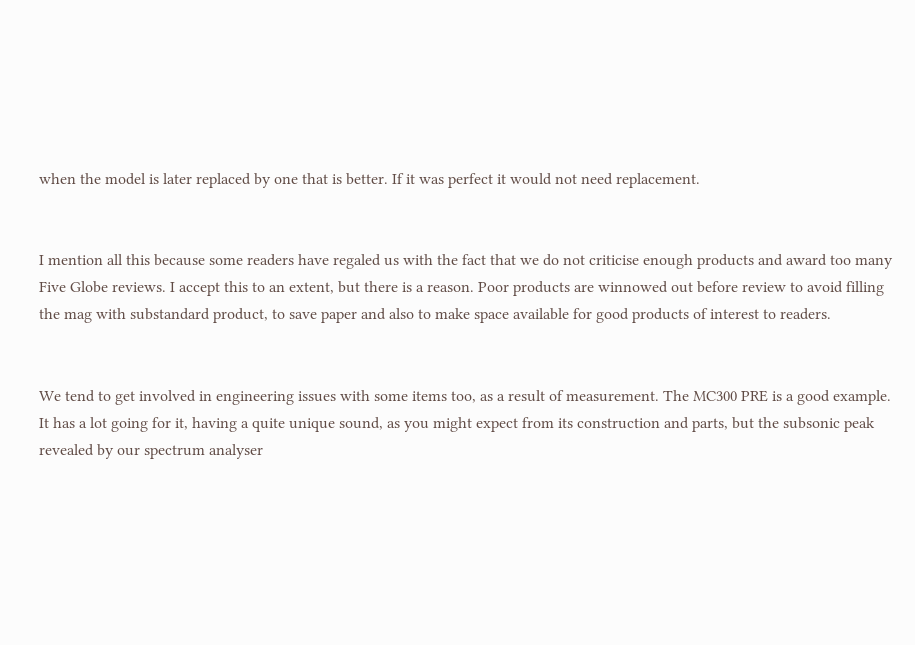when the model is later replaced by one that is better. If it was perfect it would not need replacement.


I mention all this because some readers have regaled us with the fact that we do not criticise enough products and award too many Five Globe reviews. I accept this to an extent, but there is a reason. Poor products are winnowed out before review to avoid filling the mag with substandard product, to save paper and also to make space available for good products of interest to readers.


We tend to get involved in engineering issues with some items too, as a result of measurement. The MC300 PRE is a good example. It has a lot going for it, having a quite unique sound, as you might expect from its construction and parts, but the subsonic peak revealed by our spectrum analyser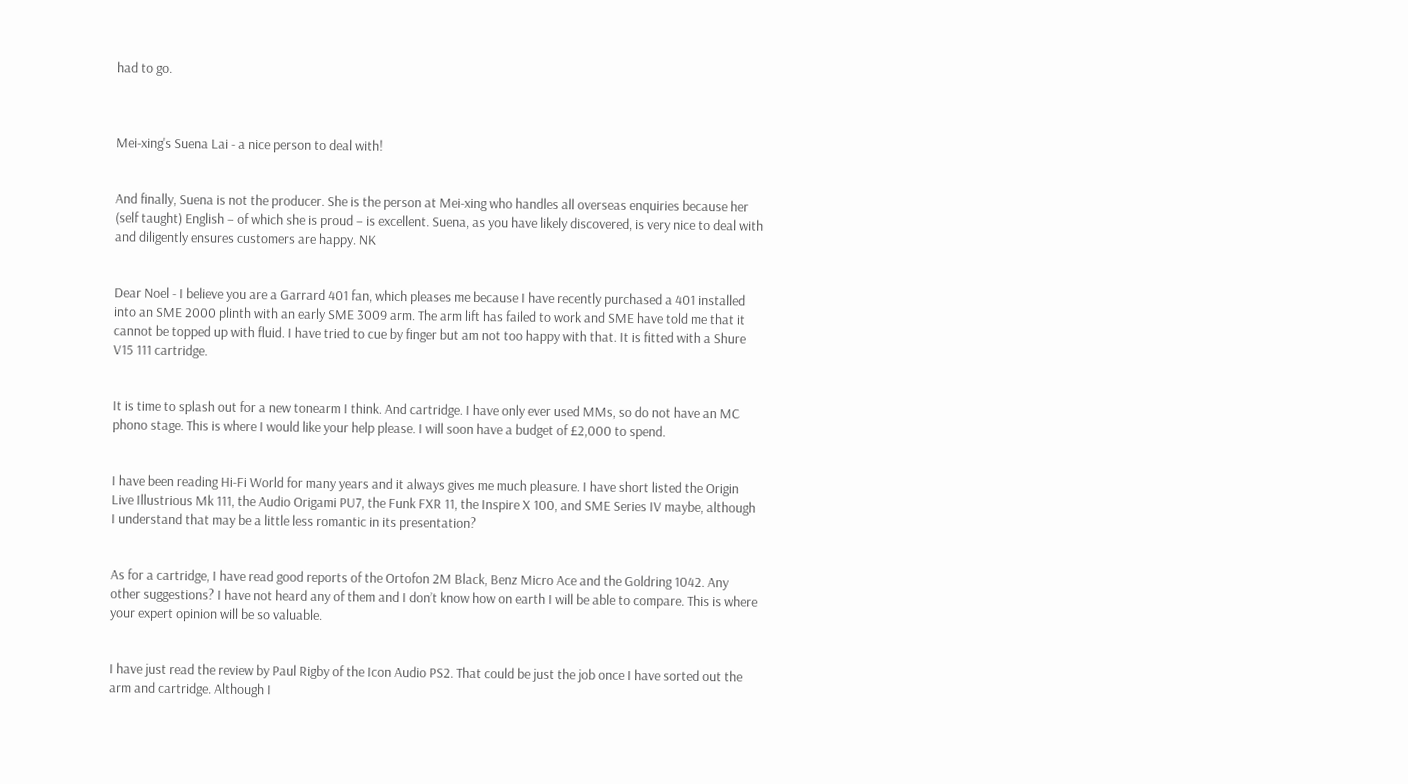had to go.



Mei-xing's Suena Lai - a nice person to deal with!


And finally, Suena is not the producer. She is the person at Mei-xing who handles all overseas enquiries because her (self taught) English – of which she is proud – is excellent. Suena, as you have likely discovered, is very nice to deal with and diligently ensures customers are happy. NK


Dear Noel - I believe you are a Garrard 401 fan, which pleases me because I have recently purchased a 401 installed into an SME 2000 plinth with an early SME 3009 arm. The arm lift has failed to work and SME have told me that it cannot be topped up with fluid. I have tried to cue by finger but am not too happy with that. It is fitted with a Shure V15 111 cartridge.


It is time to splash out for a new tonearm I think. And cartridge. I have only ever used MMs, so do not have an MC phono stage. This is where I would like your help please. I will soon have a budget of £2,000 to spend.


I have been reading Hi-Fi World for many years and it always gives me much pleasure. I have short listed the Origin Live Illustrious Mk 111, the Audio Origami PU7, the Funk FXR 11, the Inspire X 100, and SME Series IV maybe, although I understand that may be a little less romantic in its presentation?


As for a cartridge, I have read good reports of the Ortofon 2M Black, Benz Micro Ace and the Goldring 1042. Any other suggestions? I have not heard any of them and I don’t know how on earth I will be able to compare. This is where your expert opinion will be so valuable.


I have just read the review by Paul Rigby of the Icon Audio PS2. That could be just the job once I have sorted out the arm and cartridge. Although I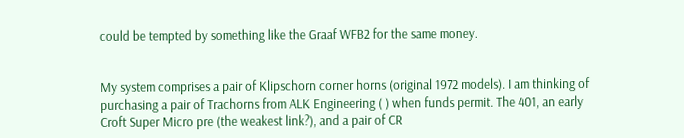could be tempted by something like the Graaf WFB2 for the same money.


My system comprises a pair of Klipschorn corner horns (original 1972 models). I am thinking of purchasing a pair of Trachorns from ALK Engineering ( ) when funds permit. The 401, an early Croft Super Micro pre (the weakest link?), and a pair of CR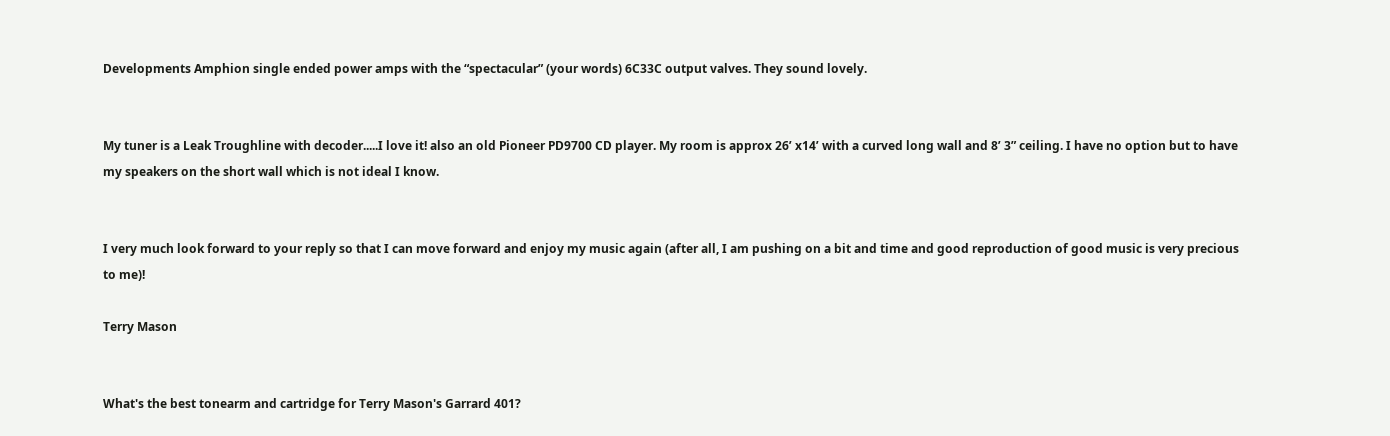Developments Amphion single ended power amps with the “spectacular” (your words) 6C33C output valves. They sound lovely.


My tuner is a Leak Troughline with decoder.....I love it! also an old Pioneer PD9700 CD player. My room is approx 26’ x14’ with a curved long wall and 8’ 3” ceiling. I have no option but to have my speakers on the short wall which is not ideal I know.


I very much look forward to your reply so that I can move forward and enjoy my music again (after all, I am pushing on a bit and time and good reproduction of good music is very precious to me)!

Terry Mason


What's the best tonearm and cartridge for Terry Mason's Garrard 401?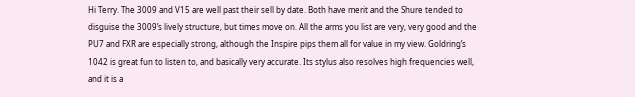Hi Terry. The 3009 and V15 are well past their sell by date. Both have merit and the Shure tended to disguise the 3009’s lively structure, but times move on. All the arms you list are very, very good and the PU7 and FXR are especially strong, although the Inspire pips them all for value in my view. Goldring’s 1042 is great fun to listen to, and basically very accurate. Its stylus also resolves high frequencies well, and it is a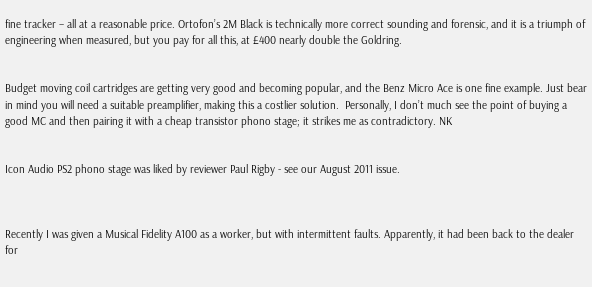fine tracker – all at a reasonable price. Ortofon’s 2M Black is technically more correct sounding and forensic, and it is a triumph of engineering when measured, but you pay for all this, at £400 nearly double the Goldring.


Budget moving coil cartridges are getting very good and becoming popular, and the Benz Micro Ace is one fine example. Just bear in mind you will need a suitable preamplifier, making this a costlier solution.  Personally, I don’t much see the point of buying a good MC and then pairing it with a cheap transistor phono stage; it strikes me as contradictory. NK


Icon Audio PS2 phono stage was liked by reviewer Paul Rigby - see our August 2011 issue.



Recently I was given a Musical Fidelity A100 as a worker, but with intermittent faults. Apparently, it had been back to the dealer for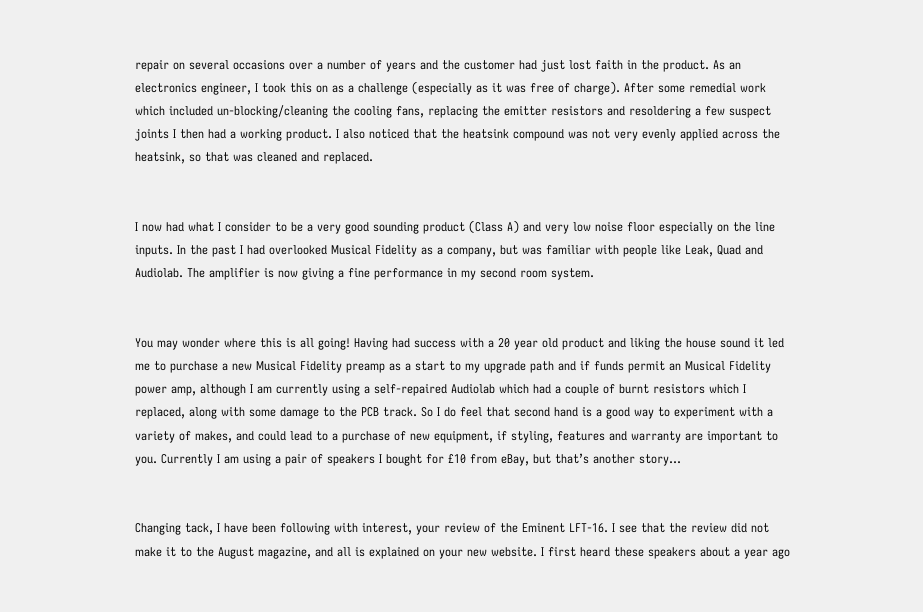repair on several occasions over a number of years and the customer had just lost faith in the product. As an electronics engineer, I took this on as a challenge (especially as it was free of charge). After some remedial work which included un-blocking/cleaning the cooling fans, replacing the emitter resistors and resoldering a few suspect joints I then had a working product. I also noticed that the heatsink compound was not very evenly applied across the heatsink, so that was cleaned and replaced.


I now had what I consider to be a very good sounding product (Class A) and very low noise floor especially on the line inputs. In the past I had overlooked Musical Fidelity as a company, but was familiar with people like Leak, Quad and Audiolab. The amplifier is now giving a fine performance in my second room system.


You may wonder where this is all going! Having had success with a 20 year old product and liking the house sound it led me to purchase a new Musical Fidelity preamp as a start to my upgrade path and if funds permit an Musical Fidelity power amp, although I am currently using a self-repaired Audiolab which had a couple of burnt resistors which I replaced, along with some damage to the PCB track. So I do feel that second hand is a good way to experiment with a variety of makes, and could lead to a purchase of new equipment, if styling, features and warranty are important to you. Currently I am using a pair of speakers I bought for £10 from eBay, but that’s another story...


Changing tack, I have been following with interest, your review of the Eminent LFT-16. I see that the review did not make it to the August magazine, and all is explained on your new website. I first heard these speakers about a year ago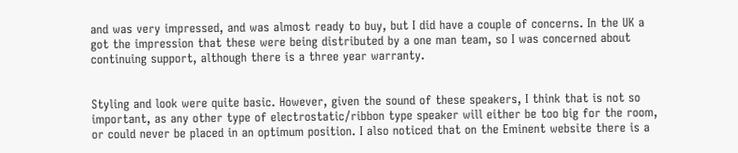and was very impressed, and was almost ready to buy, but I did have a couple of concerns. In the UK a got the impression that these were being distributed by a one man team, so I was concerned about continuing support, although there is a three year warranty.


Styling and look were quite basic. However, given the sound of these speakers, I think that is not so important, as any other type of electrostatic/ribbon type speaker will either be too big for the room, or could never be placed in an optimum position. I also noticed that on the Eminent website there is a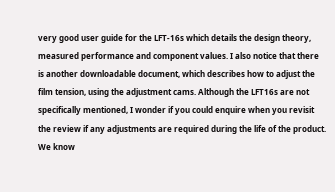very good user guide for the LFT-16s which details the design theory, measured performance and component values. I also notice that there is another downloadable document, which describes how to adjust the film tension, using the adjustment cams. Although the LFT16s are not specifically mentioned, I wonder if you could enquire when you revisit the review if any adjustments are required during the life of the product. We know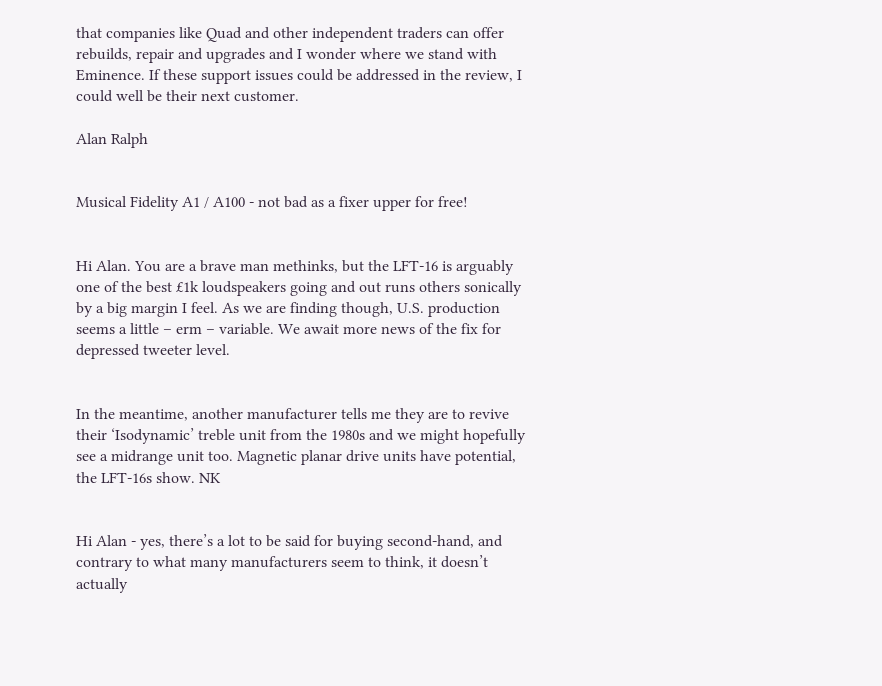that companies like Quad and other independent traders can offer rebuilds, repair and upgrades and I wonder where we stand with Eminence. If these support issues could be addressed in the review, I could well be their next customer.

Alan Ralph


Musical Fidelity A1 / A100 - not bad as a fixer upper for free!


Hi Alan. You are a brave man methinks, but the LFT-16 is arguably one of the best £1k loudspeakers going and out runs others sonically by a big margin I feel. As we are finding though, U.S. production seems a little – erm – variable. We await more news of the fix for depressed tweeter level.


In the meantime, another manufacturer tells me they are to revive their ‘Isodynamic’ treble unit from the 1980s and we might hopefully see a midrange unit too. Magnetic planar drive units have potential, the LFT-16s show. NK


Hi Alan - yes, there’s a lot to be said for buying second-hand, and contrary to what many manufacturers seem to think, it doesn’t actually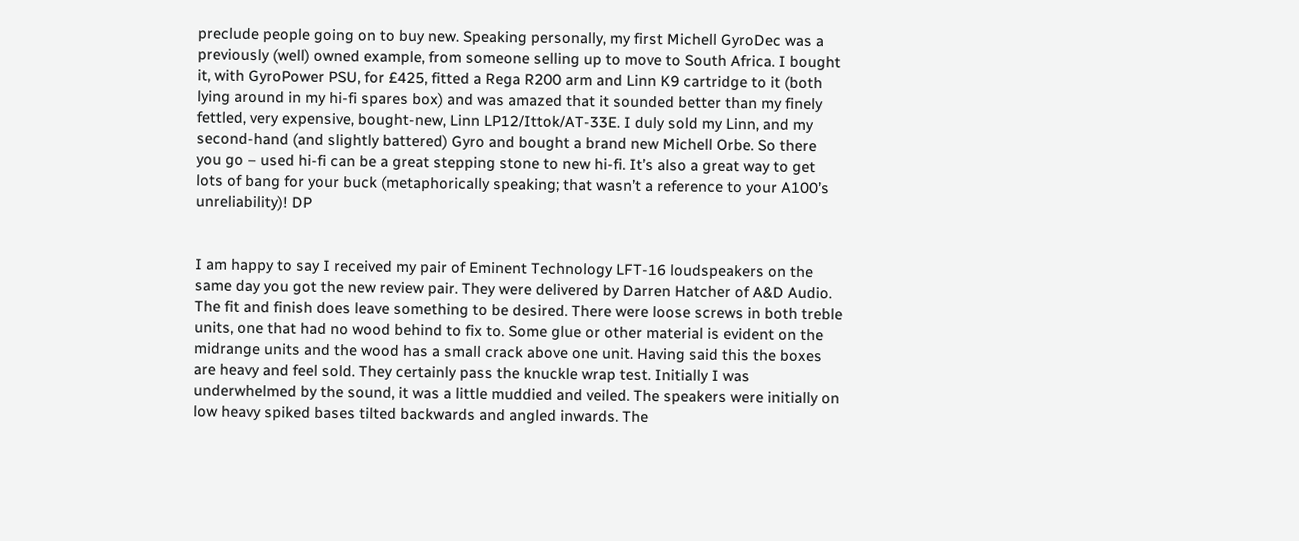preclude people going on to buy new. Speaking personally, my first Michell GyroDec was a previously (well) owned example, from someone selling up to move to South Africa. I bought it, with GyroPower PSU, for £425, fitted a Rega R200 arm and Linn K9 cartridge to it (both lying around in my hi-fi spares box) and was amazed that it sounded better than my finely fettled, very expensive, bought-new, Linn LP12/Ittok/AT-33E. I duly sold my Linn, and my second-hand (and slightly battered) Gyro and bought a brand new Michell Orbe. So there you go – used hi-fi can be a great stepping stone to new hi-fi. It’s also a great way to get lots of bang for your buck (metaphorically speaking; that wasn’t a reference to your A100’s unreliability)! DP


I am happy to say I received my pair of Eminent Technology LFT-16 loudspeakers on the same day you got the new review pair. They were delivered by Darren Hatcher of A&D Audio. The fit and finish does leave something to be desired. There were loose screws in both treble units, one that had no wood behind to fix to. Some glue or other material is evident on the midrange units and the wood has a small crack above one unit. Having said this the boxes are heavy and feel sold. They certainly pass the knuckle wrap test. Initially I was underwhelmed by the sound, it was a little muddied and veiled. The speakers were initially on low heavy spiked bases tilted backwards and angled inwards. The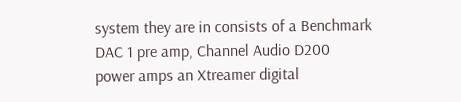system they are in consists of a Benchmark DAC 1 pre amp, Channel Audio D200 power amps an Xtreamer digital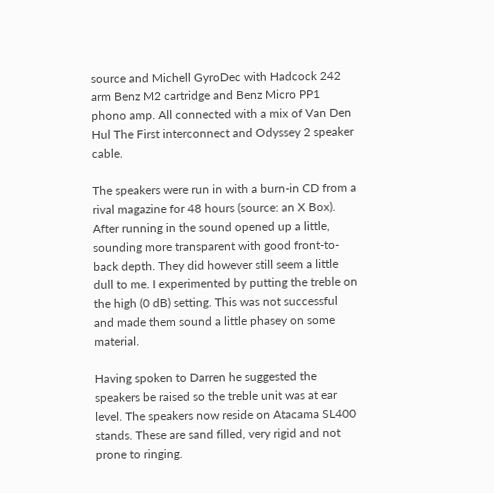source and Michell GyroDec with Hadcock 242 arm Benz M2 cartridge and Benz Micro PP1 phono amp. All connected with a mix of Van Den Hul The First interconnect and Odyssey 2 speaker cable.

The speakers were run in with a burn-in CD from a rival magazine for 48 hours (source: an X Box). After running in the sound opened up a little, sounding more transparent with good front-to-back depth. They did however still seem a little dull to me. I experimented by putting the treble on the high (0 dB) setting. This was not successful and made them sound a little phasey on some material.

Having spoken to Darren he suggested the speakers be raised so the treble unit was at ear level. The speakers now reside on Atacama SL400 stands. These are sand filled, very rigid and not prone to ringing.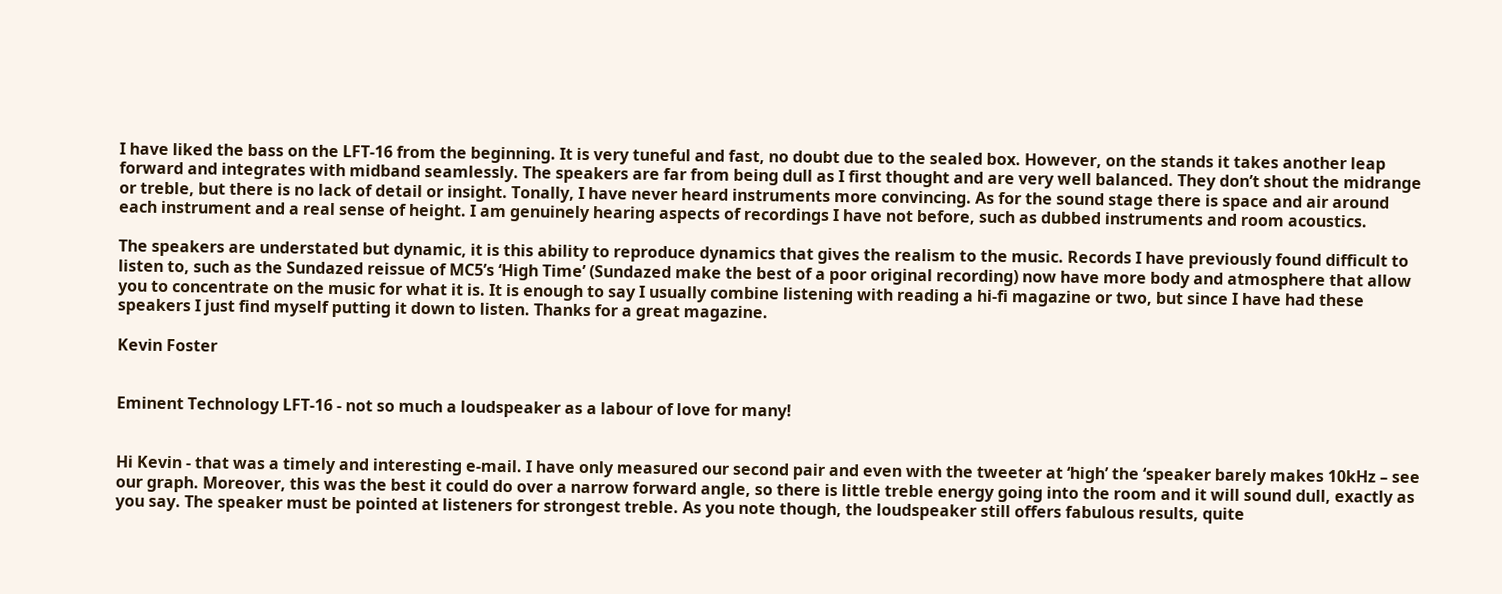I have liked the bass on the LFT-16 from the beginning. It is very tuneful and fast, no doubt due to the sealed box. However, on the stands it takes another leap forward and integrates with midband seamlessly. The speakers are far from being dull as I first thought and are very well balanced. They don’t shout the midrange or treble, but there is no lack of detail or insight. Tonally, I have never heard instruments more convincing. As for the sound stage there is space and air around each instrument and a real sense of height. I am genuinely hearing aspects of recordings I have not before, such as dubbed instruments and room acoustics.

The speakers are understated but dynamic, it is this ability to reproduce dynamics that gives the realism to the music. Records I have previously found difficult to listen to, such as the Sundazed reissue of MC5’s ‘High Time’ (Sundazed make the best of a poor original recording) now have more body and atmosphere that allow you to concentrate on the music for what it is. It is enough to say I usually combine listening with reading a hi-fi magazine or two, but since I have had these speakers I just find myself putting it down to listen. Thanks for a great magazine.

Kevin Foster


Eminent Technology LFT-16 - not so much a loudspeaker as a labour of love for many!


Hi Kevin - that was a timely and interesting e-mail. I have only measured our second pair and even with the tweeter at ‘high’ the ‘speaker barely makes 10kHz – see our graph. Moreover, this was the best it could do over a narrow forward angle, so there is little treble energy going into the room and it will sound dull, exactly as you say. The speaker must be pointed at listeners for strongest treble. As you note though, the loudspeaker still offers fabulous results, quite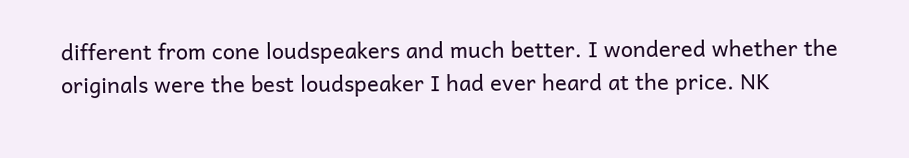different from cone loudspeakers and much better. I wondered whether the originals were the best loudspeaker I had ever heard at the price. NK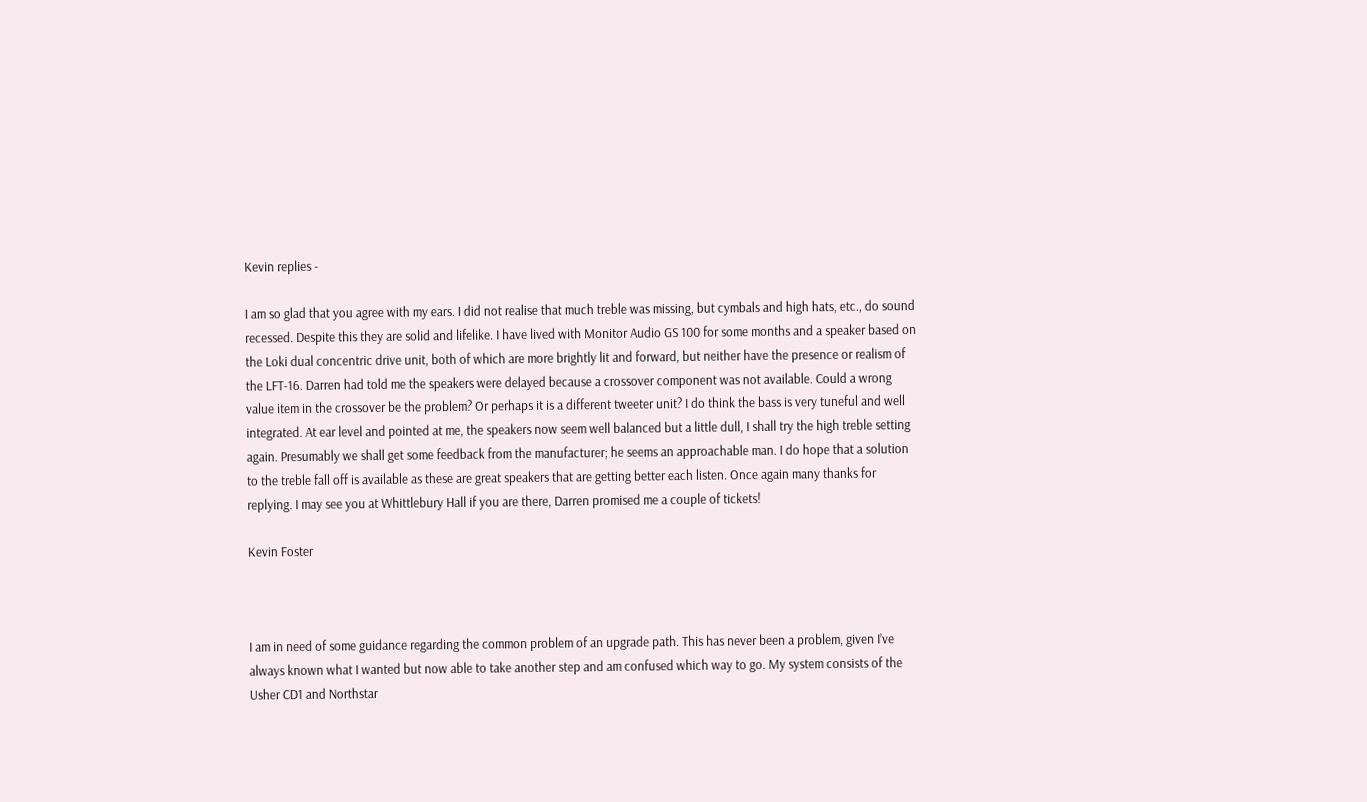Kevin replies -

I am so glad that you agree with my ears. I did not realise that much treble was missing, but cymbals and high hats, etc., do sound recessed. Despite this they are solid and lifelike. I have lived with Monitor Audio GS 100 for some months and a speaker based on the Loki dual concentric drive unit, both of which are more brightly lit and forward, but neither have the presence or realism of the LFT-16. Darren had told me the speakers were delayed because a crossover component was not available. Could a wrong value item in the crossover be the problem? Or perhaps it is a different tweeter unit? I do think the bass is very tuneful and well integrated. At ear level and pointed at me, the speakers now seem well balanced but a little dull, I shall try the high treble setting again. Presumably we shall get some feedback from the manufacturer; he seems an approachable man. I do hope that a solution to the treble fall off is available as these are great speakers that are getting better each listen. Once again many thanks for replying. I may see you at Whittlebury Hall if you are there, Darren promised me a couple of tickets!

Kevin Foster



I am in need of some guidance regarding the common problem of an upgrade path. This has never been a problem, given I’ve always known what I wanted but now able to take another step and am confused which way to go. My system consists of the Usher CD1 and Northstar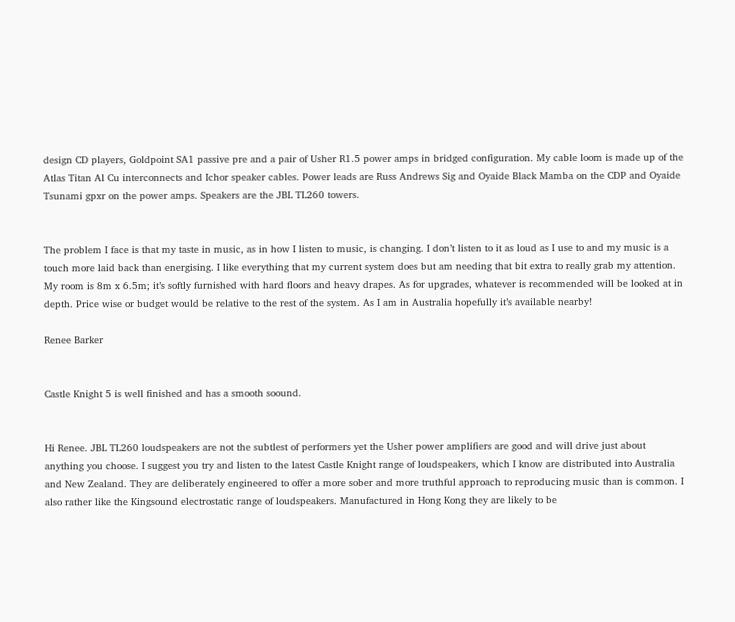design CD players, Goldpoint SA1 passive pre and a pair of Usher R1.5 power amps in bridged configuration. My cable loom is made up of the Atlas Titan Al Cu interconnects and Ichor speaker cables. Power leads are Russ Andrews Sig and Oyaide Black Mamba on the CDP and Oyaide Tsunami gpxr on the power amps. Speakers are the JBL TL260 towers.


The problem I face is that my taste in music, as in how I listen to music, is changing. I don’t listen to it as loud as I use to and my music is a touch more laid back than energising. I like everything that my current system does but am needing that bit extra to really grab my attention. My room is 8m x 6.5m; it’s softly furnished with hard floors and heavy drapes. As for upgrades, whatever is recommended will be looked at in depth. Price wise or budget would be relative to the rest of the system. As I am in Australia hopefully it’s available nearby!

Renee Barker


Castle Knight 5 is well finished and has a smooth soound.


Hi Renee. JBL TL260 loudspeakers are not the subtlest of performers yet the Usher power amplifiers are good and will drive just about anything you choose. I suggest you try and listen to the latest Castle Knight range of loudspeakers, which I know are distributed into Australia and New Zealand. They are deliberately engineered to offer a more sober and more truthful approach to reproducing music than is common. I also rather like the Kingsound electrostatic range of loudspeakers. Manufactured in Hong Kong they are likely to be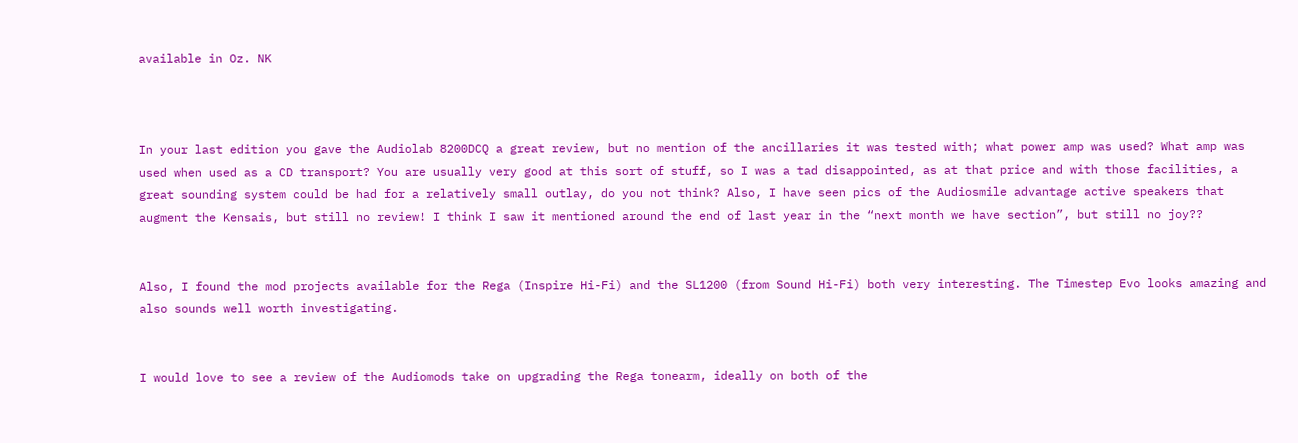available in Oz. NK



In your last edition you gave the Audiolab 8200DCQ a great review, but no mention of the ancillaries it was tested with; what power amp was used? What amp was used when used as a CD transport? You are usually very good at this sort of stuff, so I was a tad disappointed, as at that price and with those facilities, a great sounding system could be had for a relatively small outlay, do you not think? Also, I have seen pics of the Audiosmile advantage active speakers that augment the Kensais, but still no review! I think I saw it mentioned around the end of last year in the “next month we have section”, but still no joy??


Also, I found the mod projects available for the Rega (Inspire Hi-Fi) and the SL1200 (from Sound Hi-Fi) both very interesting. The Timestep Evo looks amazing and also sounds well worth investigating.


I would love to see a review of the Audiomods take on upgrading the Rega tonearm, ideally on both of the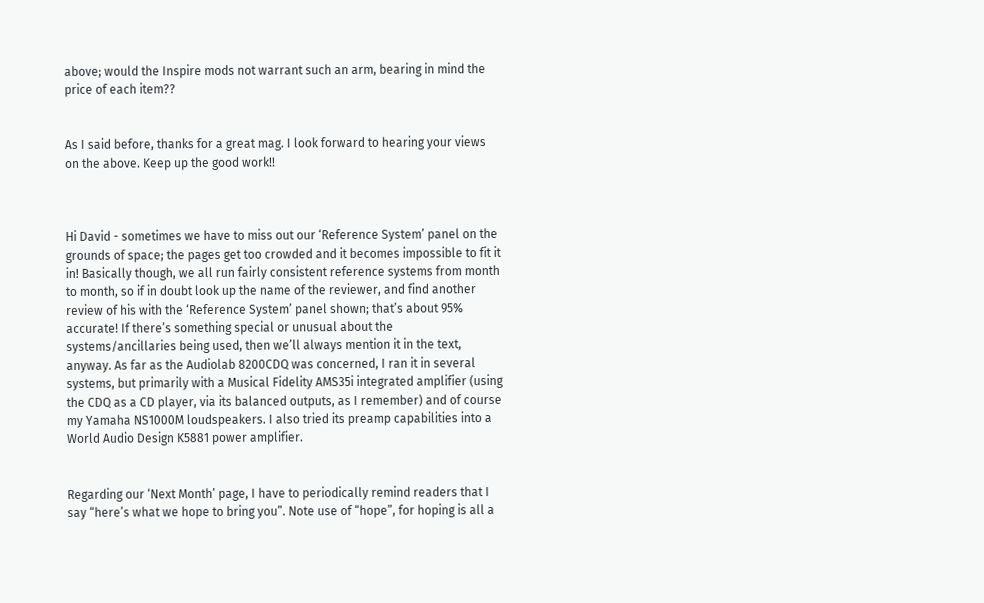above; would the Inspire mods not warrant such an arm, bearing in mind the price of each item??


As I said before, thanks for a great mag. I look forward to hearing your views on the above. Keep up the good work!!



Hi David - sometimes we have to miss out our ‘Reference System’ panel on the grounds of space; the pages get too crowded and it becomes impossible to fit it in! Basically though, we all run fairly consistent reference systems from month to month, so if in doubt look up the name of the reviewer, and find another review of his with the ‘Reference System’ panel shown; that’s about 95% accurate! If there’s something special or unusual about the systems/ancillaries being used, then we’ll always mention it in the text, anyway. As far as the Audiolab 8200CDQ was concerned, I ran it in several systems, but primarily with a Musical Fidelity AMS35i integrated amplifier (using the CDQ as a CD player, via its balanced outputs, as I remember) and of course my Yamaha NS1000M loudspeakers. I also tried its preamp capabilities into a World Audio Design K5881 power amplifier.


Regarding our ‘Next Month’ page, I have to periodically remind readers that I say “here’s what we hope to bring you”. Note use of “hope”, for hoping is all a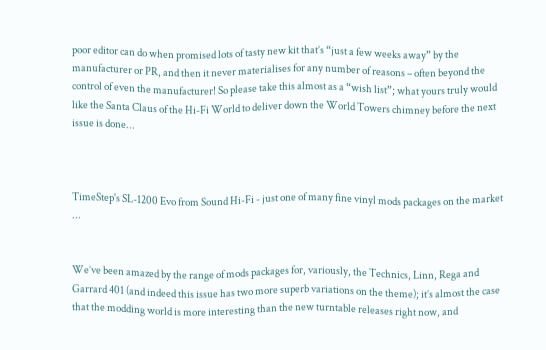poor editor can do when promised lots of tasty new kit that’s “just a few weeks away” by the manufacturer or PR, and then it never materialises for any number of reasons – often beyond the control of even the manufacturer! So please take this almost as a “wish list”; what yours truly would like the Santa Claus of the Hi-Fi World to deliver down the World Towers chimney before the next issue is done...



TimeStep's SL-1200 Evo from Sound Hi-Fi - just one of many fine vinyl mods packages on the market ...


We’ve been amazed by the range of mods packages for, variously, the Technics, Linn, Rega and Garrard 401 (and indeed this issue has two more superb variations on the theme); it’s almost the case that the modding world is more interesting than the new turntable releases right now, and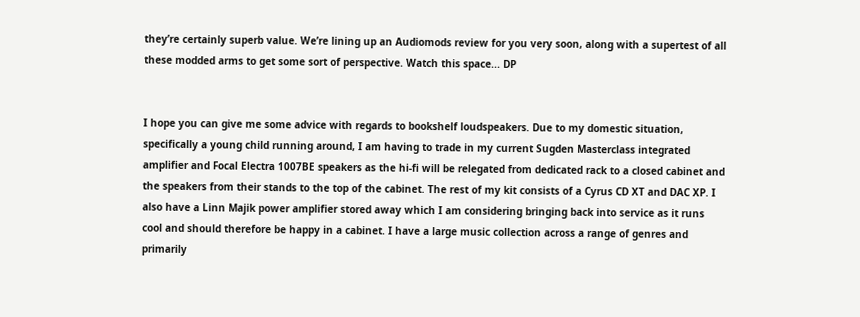they’re certainly superb value. We’re lining up an Audiomods review for you very soon, along with a supertest of all these modded arms to get some sort of perspective. Watch this space... DP


I hope you can give me some advice with regards to bookshelf loudspeakers. Due to my domestic situation, specifically a young child running around, I am having to trade in my current Sugden Masterclass integrated amplifier and Focal Electra 1007BE speakers as the hi-fi will be relegated from dedicated rack to a closed cabinet and the speakers from their stands to the top of the cabinet. The rest of my kit consists of a Cyrus CD XT and DAC XP. I also have a Linn Majik power amplifier stored away which I am considering bringing back into service as it runs cool and should therefore be happy in a cabinet. I have a large music collection across a range of genres and primarily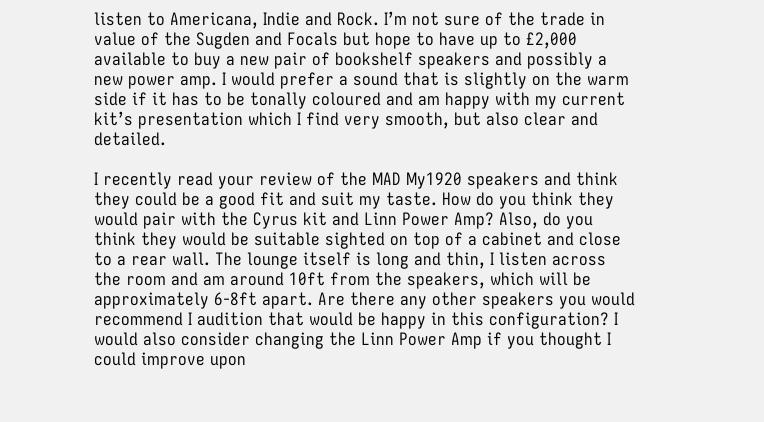listen to Americana, Indie and Rock. I’m not sure of the trade in value of the Sugden and Focals but hope to have up to £2,000 available to buy a new pair of bookshelf speakers and possibly a new power amp. I would prefer a sound that is slightly on the warm side if it has to be tonally coloured and am happy with my current kit’s presentation which I find very smooth, but also clear and detailed.

I recently read your review of the MAD My1920 speakers and think they could be a good fit and suit my taste. How do you think they would pair with the Cyrus kit and Linn Power Amp? Also, do you think they would be suitable sighted on top of a cabinet and close to a rear wall. The lounge itself is long and thin, I listen across the room and am around 10ft from the speakers, which will be approximately 6-8ft apart. Are there any other speakers you would recommend I audition that would be happy in this configuration? I would also consider changing the Linn Power Amp if you thought I could improve upon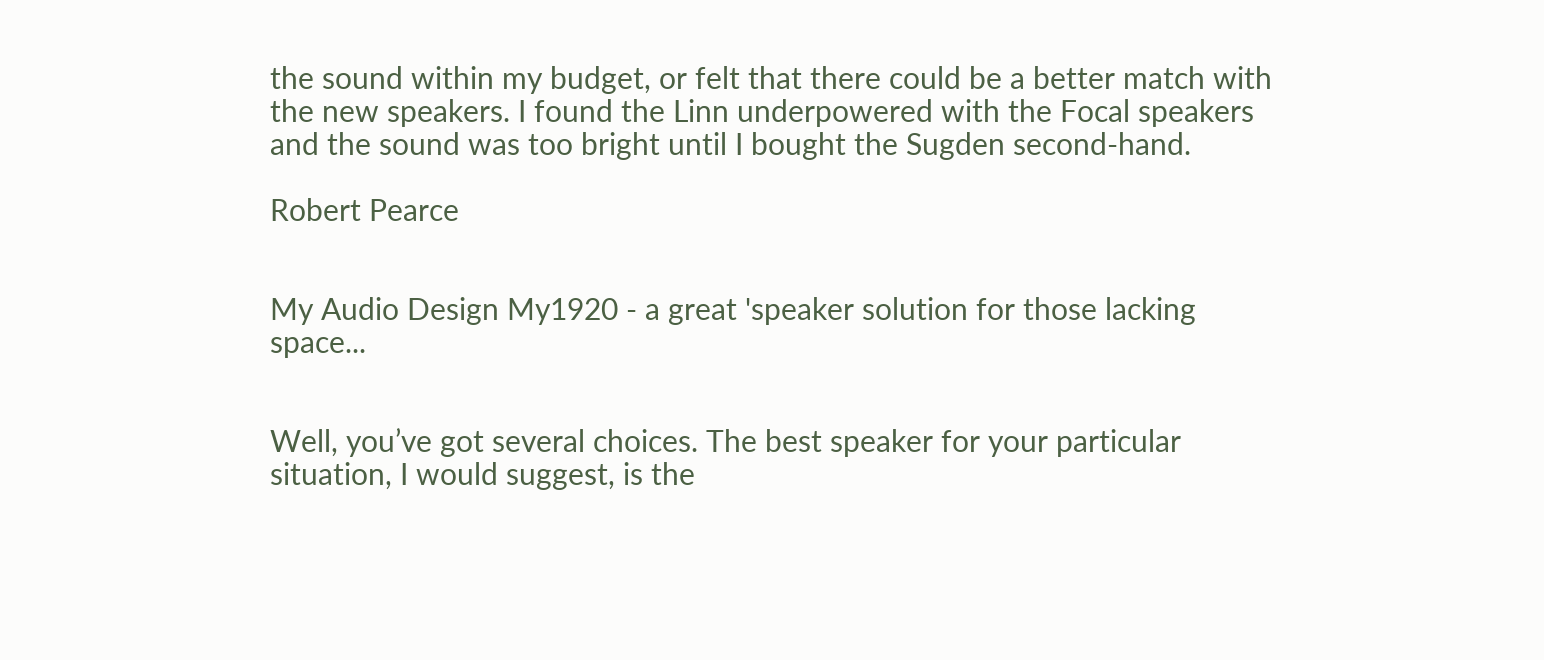the sound within my budget, or felt that there could be a better match with the new speakers. I found the Linn underpowered with the Focal speakers and the sound was too bright until I bought the Sugden second-hand.

Robert Pearce


My Audio Design My1920 - a great 'speaker solution for those lacking space...


Well, you’ve got several choices. The best speaker for your particular situation, I would suggest, is the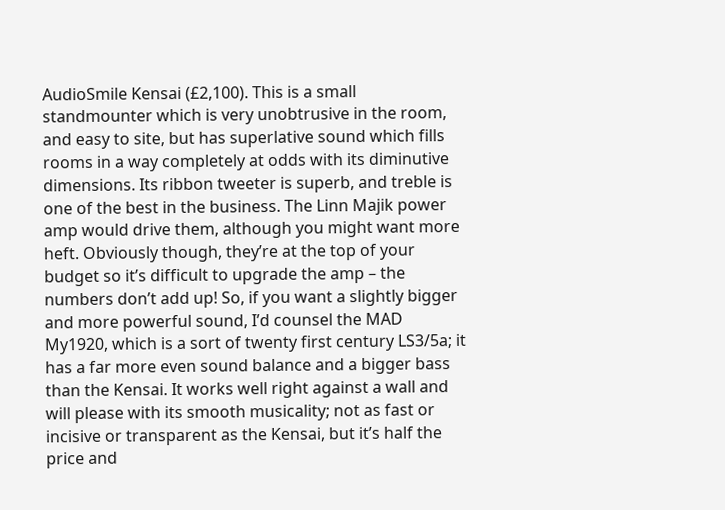AudioSmile Kensai (£2,100). This is a small standmounter which is very unobtrusive in the room, and easy to site, but has superlative sound which fills rooms in a way completely at odds with its diminutive dimensions. Its ribbon tweeter is superb, and treble is one of the best in the business. The Linn Majik power amp would drive them, although you might want more heft. Obviously though, they’re at the top of your budget so it’s difficult to upgrade the amp – the numbers don’t add up! So, if you want a slightly bigger and more powerful sound, I’d counsel the MAD My1920, which is a sort of twenty first century LS3/5a; it has a far more even sound balance and a bigger bass than the Kensai. It works well right against a wall and will please with its smooth musicality; not as fast or incisive or transparent as the Kensai, but it’s half the price and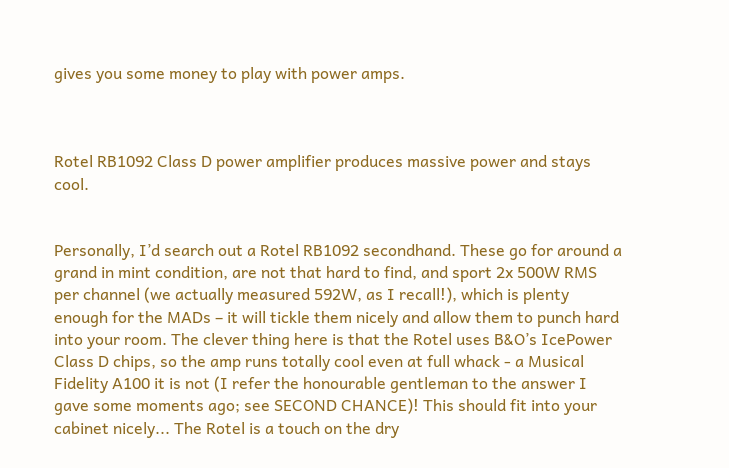gives you some money to play with power amps.



Rotel RB1092 Class D power amplifier produces massive power and stays cool.


Personally, I’d search out a Rotel RB1092 secondhand. These go for around a grand in mint condition, are not that hard to find, and sport 2x 500W RMS per channel (we actually measured 592W, as I recall!), which is plenty enough for the MADs – it will tickle them nicely and allow them to punch hard into your room. The clever thing here is that the Rotel uses B&O’s IcePower Class D chips, so the amp runs totally cool even at full whack - a Musical Fidelity A100 it is not (I refer the honourable gentleman to the answer I gave some moments ago; see SECOND CHANCE)! This should fit into your cabinet nicely... The Rotel is a touch on the dry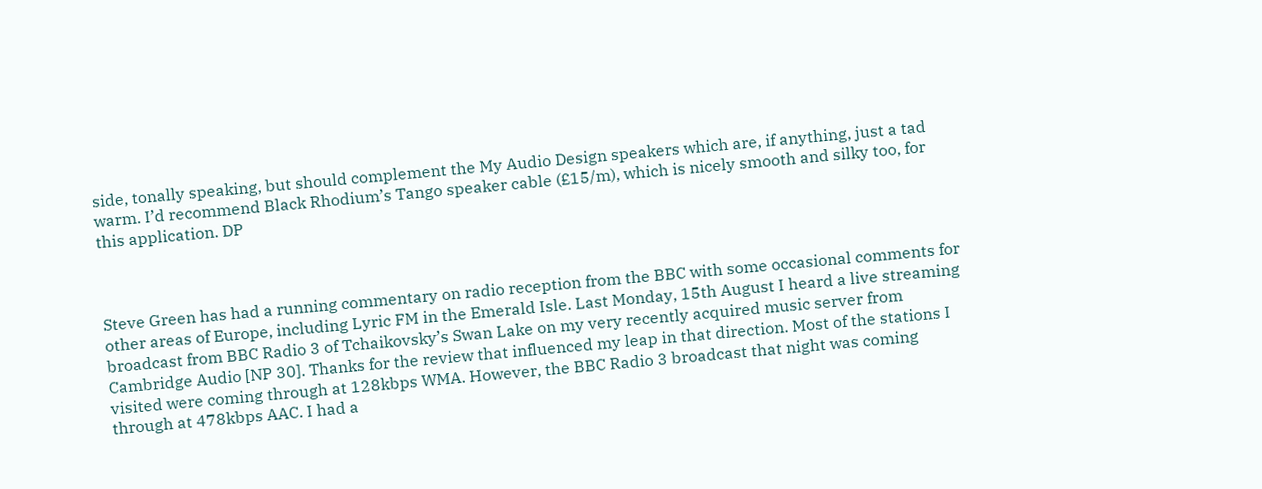side, tonally speaking, but should complement the My Audio Design speakers which are, if anything, just a tad warm. I’d recommend Black Rhodium’s Tango speaker cable (£15/m), which is nicely smooth and silky too, for this application. DP



Steve Green has had a running commentary on radio reception from the BBC with some occasional comments for other areas of Europe, including Lyric FM in the Emerald Isle. Last Monday, 15th August I heard a live streaming broadcast from BBC Radio 3 of Tchaikovsky’s Swan Lake on my very recently acquired music server from Cambridge Audio [NP 30]. Thanks for the review that influenced my leap in that direction. Most of the stations I visited were coming through at 128kbps WMA. However, the BBC Radio 3 broadcast that night was coming through at 478kbps AAC. I had a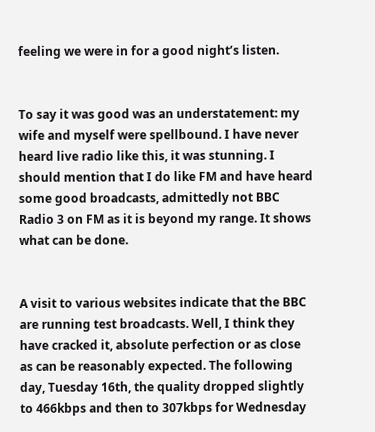feeling we were in for a good night’s listen.


To say it was good was an understatement: my wife and myself were spellbound. I have never heard live radio like this, it was stunning. I should mention that I do like FM and have heard some good broadcasts, admittedly not BBC Radio 3 on FM as it is beyond my range. It shows what can be done.


A visit to various websites indicate that the BBC are running test broadcasts. Well, I think they have cracked it, absolute perfection or as close as can be reasonably expected. The following day, Tuesday 16th, the quality dropped slightly to 466kbps and then to 307kbps for Wednesday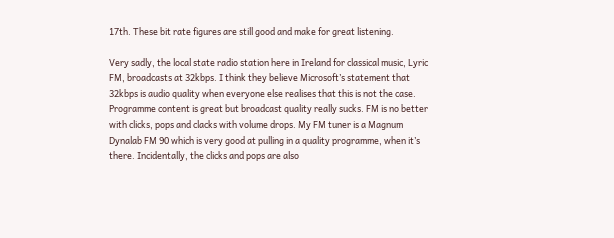17th. These bit rate figures are still good and make for great listening.

Very sadly, the local state radio station here in Ireland for classical music, Lyric FM, broadcasts at 32kbps. I think they believe Microsoft’s statement that 32kbps is audio quality when everyone else realises that this is not the case. Programme content is great but broadcast quality really sucks. FM is no better with clicks, pops and clacks with volume drops. My FM tuner is a Magnum Dynalab FM 90 which is very good at pulling in a quality programme, when it’s there. Incidentally, the clicks and pops are also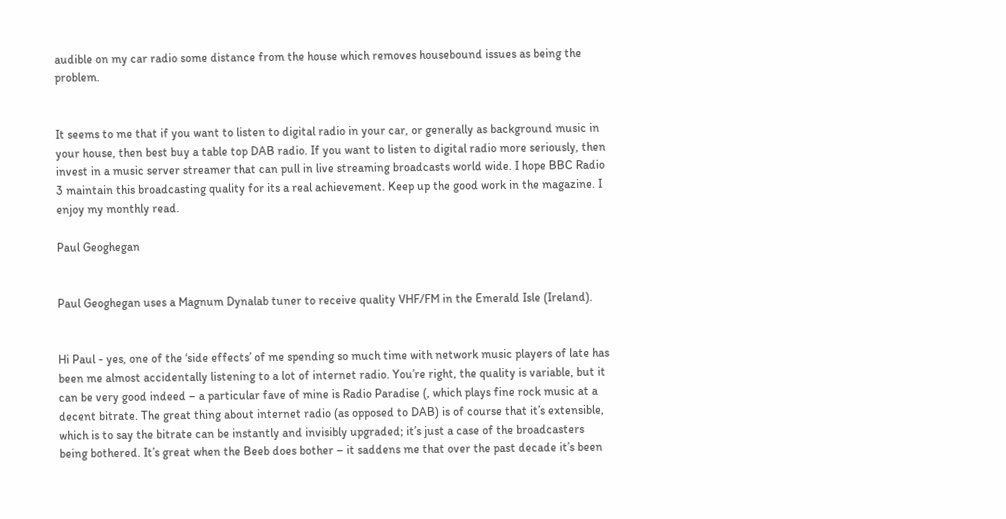audible on my car radio some distance from the house which removes housebound issues as being the problem.


It seems to me that if you want to listen to digital radio in your car, or generally as background music in your house, then best buy a table top DAB radio. If you want to listen to digital radio more seriously, then invest in a music server streamer that can pull in live streaming broadcasts world wide. I hope BBC Radio 3 maintain this broadcasting quality for its a real achievement. Keep up the good work in the magazine. I enjoy my monthly read.

Paul Geoghegan


Paul Geoghegan uses a Magnum Dynalab tuner to receive quality VHF/FM in the Emerald Isle (Ireland).


Hi Paul - yes, one of the ‘side effects’ of me spending so much time with network music players of late has been me almost accidentally listening to a lot of internet radio. You’re right, the quality is variable, but it can be very good indeed – a particular fave of mine is Radio Paradise (, which plays fine rock music at a decent bitrate. The great thing about internet radio (as opposed to DAB) is of course that it’s extensible, which is to say the bitrate can be instantly and invisibly upgraded; it’s just a case of the broadcasters being bothered. It’s great when the Beeb does bother – it saddens me that over the past decade it’s been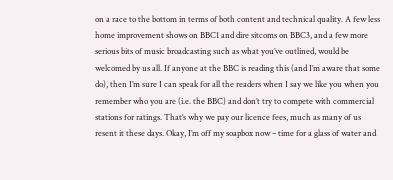on a race to the bottom in terms of both content and technical quality. A few less home improvement shows on BBC1 and dire sitcoms on BBC3, and a few more serious bits of music broadcasting such as what you’ve outlined, would be welcomed by us all. If anyone at the BBC is reading this (and I’m aware that some do), then I’m sure I can speak for all the readers when I say we like you when you remember who you are (i.e. the BBC) and don’t try to compete with commercial stations for ratings. That’s why we pay our licence fees, much as many of us resent it these days. Okay, I’m off my soapbox now – time for a glass of water and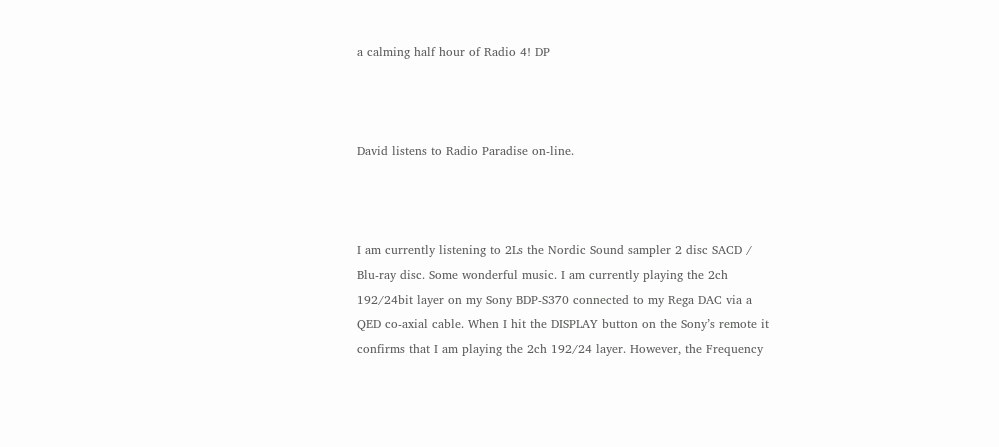a calming half hour of Radio 4! DP



David listens to Radio Paradise on-line.



I am currently listening to 2Ls the Nordic Sound sampler 2 disc SACD / Blu-ray disc. Some wonderful music. I am currently playing the 2ch 192/24bit layer on my Sony BDP-S370 connected to my Rega DAC via a QED co-axial cable. When I hit the DISPLAY button on the Sony’s remote it confirms that I am playing the 2ch 192/24 layer. However, the Frequency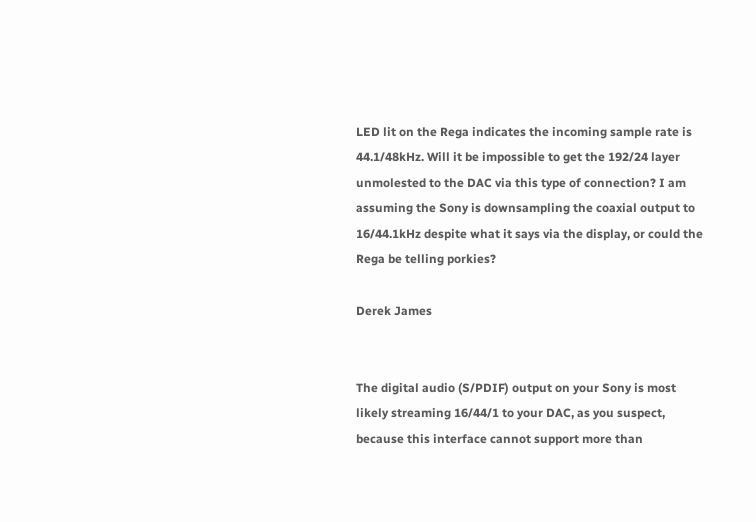LED lit on the Rega indicates the incoming sample rate is 44.1/48kHz. Will it be impossible to get the 192/24 layer unmolested to the DAC via this type of connection? I am assuming the Sony is downsampling the coaxial output to 16/44.1kHz despite what it says via the display, or could the Rega be telling porkies?

Derek James


The digital audio (S/PDIF) output on your Sony is most likely streaming 16/44/1 to your DAC, as you suspect, because this interface cannot support more than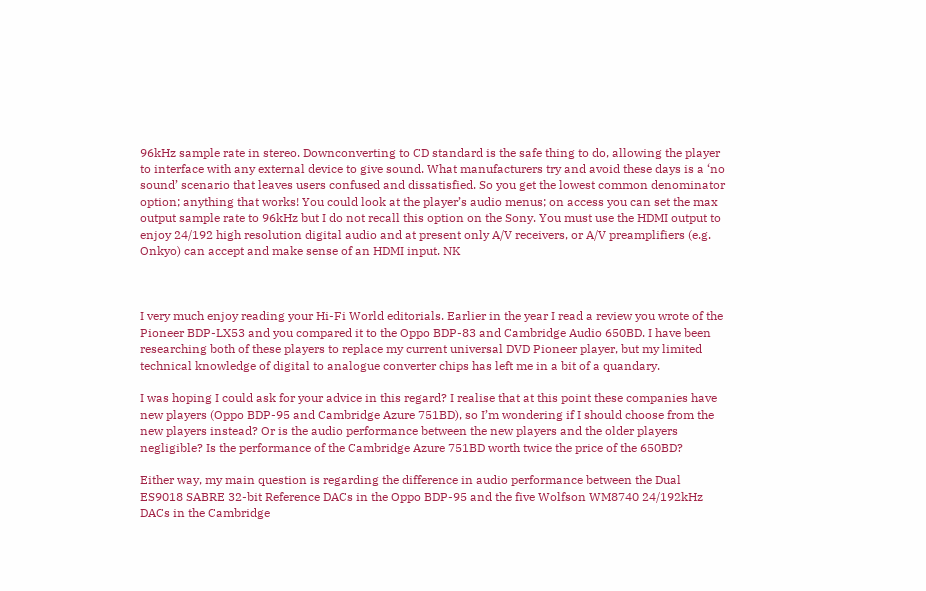96kHz sample rate in stereo. Downconverting to CD standard is the safe thing to do, allowing the player to interface with any external device to give sound. What manufacturers try and avoid these days is a ‘no sound’ scenario that leaves users confused and dissatisfied. So you get the lowest common denominator option; anything that works! You could look at the player’s audio menus; on access you can set the max output sample rate to 96kHz but I do not recall this option on the Sony. You must use the HDMI output to enjoy 24/192 high resolution digital audio and at present only A/V receivers, or A/V preamplifiers (e.g. Onkyo) can accept and make sense of an HDMI input. NK



I very much enjoy reading your Hi-Fi World editorials. Earlier in the year I read a review you wrote of the Pioneer BDP-LX53 and you compared it to the Oppo BDP-83 and Cambridge Audio 650BD. I have been researching both of these players to replace my current universal DVD Pioneer player, but my limited technical knowledge of digital to analogue converter chips has left me in a bit of a quandary.

I was hoping I could ask for your advice in this regard? I realise that at this point these companies have new players (Oppo BDP-95 and Cambridge Azure 751BD), so I’m wondering if I should choose from the new players instead? Or is the audio performance between the new players and the older players negligible? Is the performance of the Cambridge Azure 751BD worth twice the price of the 650BD?

Either way, my main question is regarding the difference in audio performance between the Dual ES9018 SABRE 32-bit Reference DACs in the Oppo BDP-95 and the five Wolfson WM8740 24/192kHz DACs in the Cambridge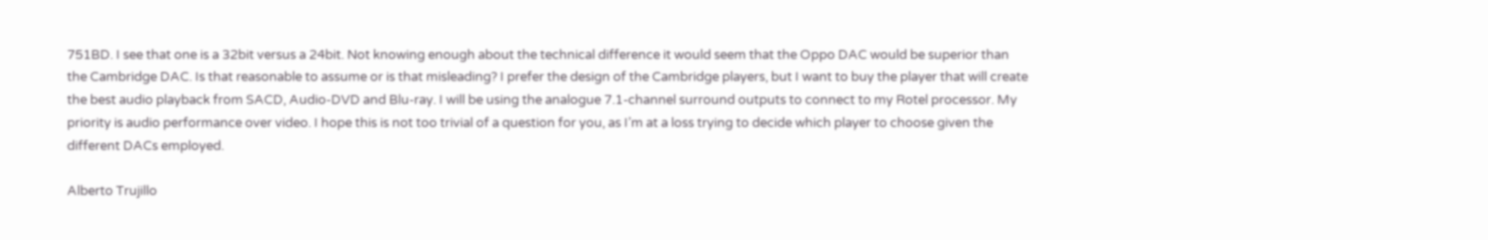751BD. I see that one is a 32bit versus a 24bit. Not knowing enough about the technical difference it would seem that the Oppo DAC would be superior than the Cambridge DAC. Is that reasonable to assume or is that misleading? I prefer the design of the Cambridge players, but I want to buy the player that will create the best audio playback from SACD, Audio-DVD and Blu-ray. I will be using the analogue 7.1-channel surround outputs to connect to my Rotel processor. My priority is audio performance over video. I hope this is not too trivial of a question for you, as I’m at a loss trying to decide which player to choose given the different DACs employed.

Alberto Trujillo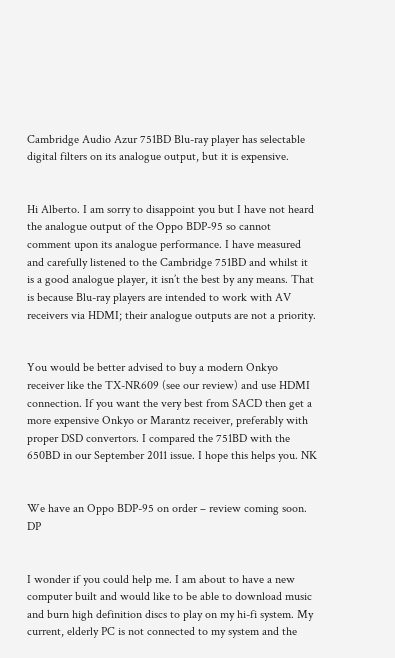Cambridge Audio Azur 751BD Blu-ray player has selectable digital filters on its analogue output, but it is expensive.


Hi Alberto. I am sorry to disappoint you but I have not heard the analogue output of the Oppo BDP-95 so cannot comment upon its analogue performance. I have measured and carefully listened to the Cambridge 751BD and whilst it is a good analogue player, it isn’t the best by any means. That is because Blu-ray players are intended to work with AV receivers via HDMI; their analogue outputs are not a priority.


You would be better advised to buy a modern Onkyo receiver like the TX-NR609 (see our review) and use HDMI connection. If you want the very best from SACD then get a more expensive Onkyo or Marantz receiver, preferably with proper DSD convertors. I compared the 751BD with the 650BD in our September 2011 issue. I hope this helps you. NK


We have an Oppo BDP-95 on order – review coming soon. DP


I wonder if you could help me. I am about to have a new computer built and would like to be able to download music and burn high definition discs to play on my hi-fi system. My current, elderly PC is not connected to my system and the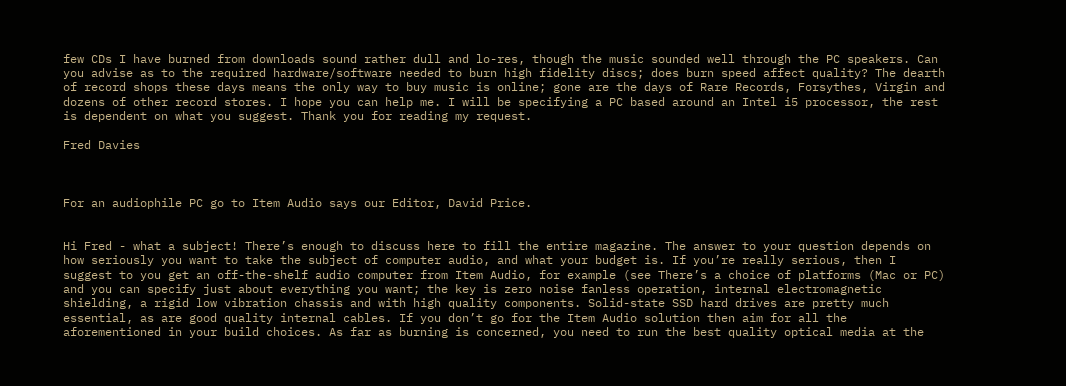few CDs I have burned from downloads sound rather dull and lo-res, though the music sounded well through the PC speakers. Can you advise as to the required hardware/software needed to burn high fidelity discs; does burn speed affect quality? The dearth of record shops these days means the only way to buy music is online; gone are the days of Rare Records, Forsythes, Virgin and dozens of other record stores. I hope you can help me. I will be specifying a PC based around an Intel i5 processor, the rest is dependent on what you suggest. Thank you for reading my request.

Fred Davies



For an audiophile PC go to Item Audio says our Editor, David Price.


Hi Fred - what a subject! There’s enough to discuss here to fill the entire magazine. The answer to your question depends on how seriously you want to take the subject of computer audio, and what your budget is. If you’re really serious, then I suggest to you get an off-the-shelf audio computer from Item Audio, for example (see There’s a choice of platforms (Mac or PC) and you can specify just about everything you want; the key is zero noise fanless operation, internal electromagnetic shielding, a rigid low vibration chassis and with high quality components. Solid-state SSD hard drives are pretty much essential, as are good quality internal cables. If you don’t go for the Item Audio solution then aim for all the aforementioned in your build choices. As far as burning is concerned, you need to run the best quality optical media at the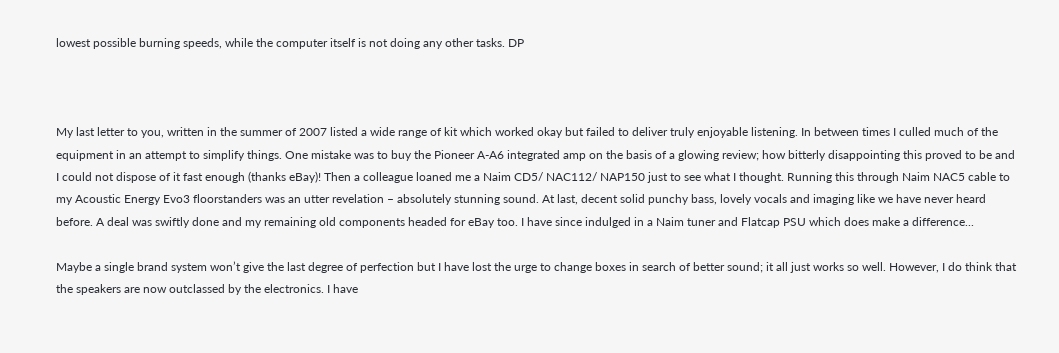lowest possible burning speeds, while the computer itself is not doing any other tasks. DP



My last letter to you, written in the summer of 2007 listed a wide range of kit which worked okay but failed to deliver truly enjoyable listening. In between times I culled much of the equipment in an attempt to simplify things. One mistake was to buy the Pioneer A-A6 integrated amp on the basis of a glowing review; how bitterly disappointing this proved to be and I could not dispose of it fast enough (thanks eBay)! Then a colleague loaned me a Naim CD5/ NAC112/ NAP150 just to see what I thought. Running this through Naim NAC5 cable to my Acoustic Energy Evo3 floorstanders was an utter revelation – absolutely stunning sound. At last, decent solid punchy bass, lovely vocals and imaging like we have never heard before. A deal was swiftly done and my remaining old components headed for eBay too. I have since indulged in a Naim tuner and Flatcap PSU which does make a difference...

Maybe a single brand system won’t give the last degree of perfection but I have lost the urge to change boxes in search of better sound; it all just works so well. However, I do think that the speakers are now outclassed by the electronics. I have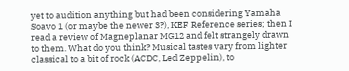yet to audition anything but had been considering Yamaha Soavo 1 (or maybe the newer 3?), KEF Reference series; then I read a review of Magneplanar MG12 and felt strangely drawn to them. What do you think? Musical tastes vary from lighter classical to a bit of rock (ACDC, Led Zeppelin), to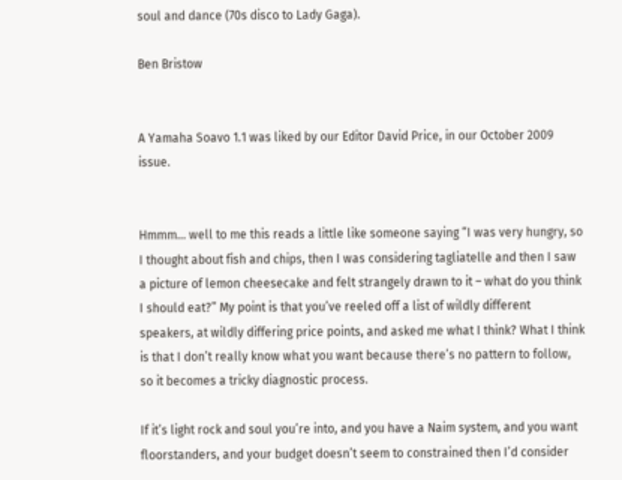soul and dance (70s disco to Lady Gaga).

Ben Bristow


A Yamaha Soavo 1.1 was liked by our Editor David Price, in our October 2009 issue.


Hmmm... well to me this reads a little like someone saying “I was very hungry, so I thought about fish and chips, then I was considering tagliatelle and then I saw a picture of lemon cheesecake and felt strangely drawn to it – what do you think I should eat?” My point is that you’ve reeled off a list of wildly different speakers, at wildly differing price points, and asked me what I think? What I think is that I don’t really know what you want because there’s no pattern to follow, so it becomes a tricky diagnostic process.

If it’s light rock and soul you’re into, and you have a Naim system, and you want floorstanders, and your budget doesn’t seem to constrained then I’d consider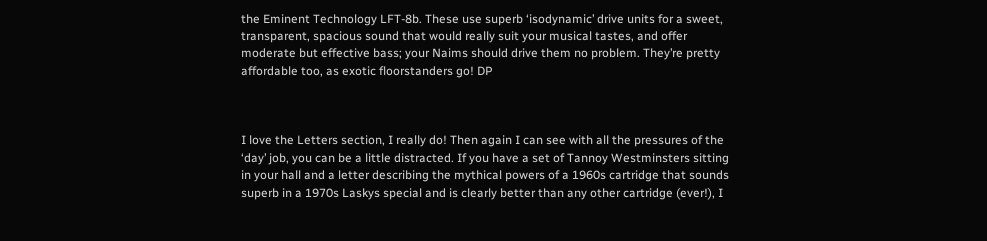the Eminent Technology LFT-8b. These use superb ‘isodynamic’ drive units for a sweet, transparent, spacious sound that would really suit your musical tastes, and offer moderate but effective bass; your Naims should drive them no problem. They’re pretty affordable too, as exotic floorstanders go! DP



I love the Letters section, I really do! Then again I can see with all the pressures of the ‘day’ job, you can be a little distracted. If you have a set of Tannoy Westminsters sitting in your hall and a letter describing the mythical powers of a 1960s cartridge that sounds superb in a 1970s Laskys special and is clearly better than any other cartridge (ever!), I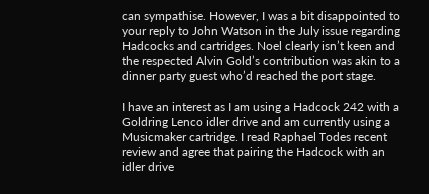can sympathise. However, I was a bit disappointed to your reply to John Watson in the July issue regarding Hadcocks and cartridges. Noel clearly isn’t keen and the respected Alvin Gold’s contribution was akin to a dinner party guest who’d reached the port stage.

I have an interest as I am using a Hadcock 242 with a Goldring Lenco idler drive and am currently using a Musicmaker cartridge. I read Raphael Todes recent review and agree that pairing the Hadcock with an idler drive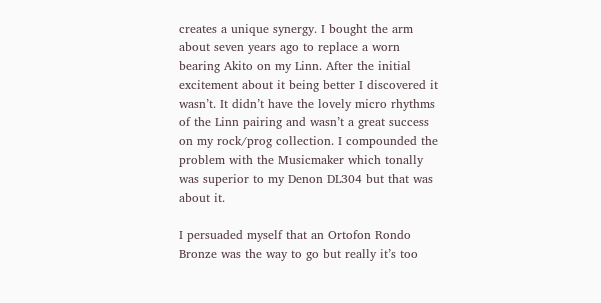creates a unique synergy. I bought the arm about seven years ago to replace a worn bearing Akito on my Linn. After the initial excitement about it being better I discovered it wasn’t. It didn’t have the lovely micro rhythms of the Linn pairing and wasn’t a great success on my rock/prog collection. I compounded the problem with the Musicmaker which tonally was superior to my Denon DL304 but that was about it.

I persuaded myself that an Ortofon Rondo Bronze was the way to go but really it’s too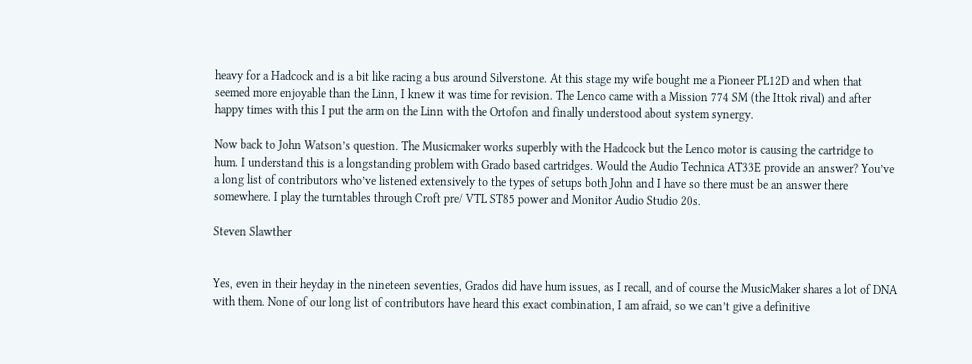heavy for a Hadcock and is a bit like racing a bus around Silverstone. At this stage my wife bought me a Pioneer PL12D and when that seemed more enjoyable than the Linn, I knew it was time for revision. The Lenco came with a Mission 774 SM (the Ittok rival) and after happy times with this I put the arm on the Linn with the Ortofon and finally understood about system synergy.

Now back to John Watson’s question. The Musicmaker works superbly with the Hadcock but the Lenco motor is causing the cartridge to hum. I understand this is a longstanding problem with Grado based cartridges. Would the Audio Technica AT33E provide an answer? You’ve a long list of contributors who’ve listened extensively to the types of setups both John and I have so there must be an answer there somewhere. I play the turntables through Croft pre/ VTL ST85 power and Monitor Audio Studio 20s.

Steven Slawther


Yes, even in their heyday in the nineteen seventies, Grados did have hum issues, as I recall, and of course the MusicMaker shares a lot of DNA with them. None of our long list of contributors have heard this exact combination, I am afraid, so we can’t give a definitive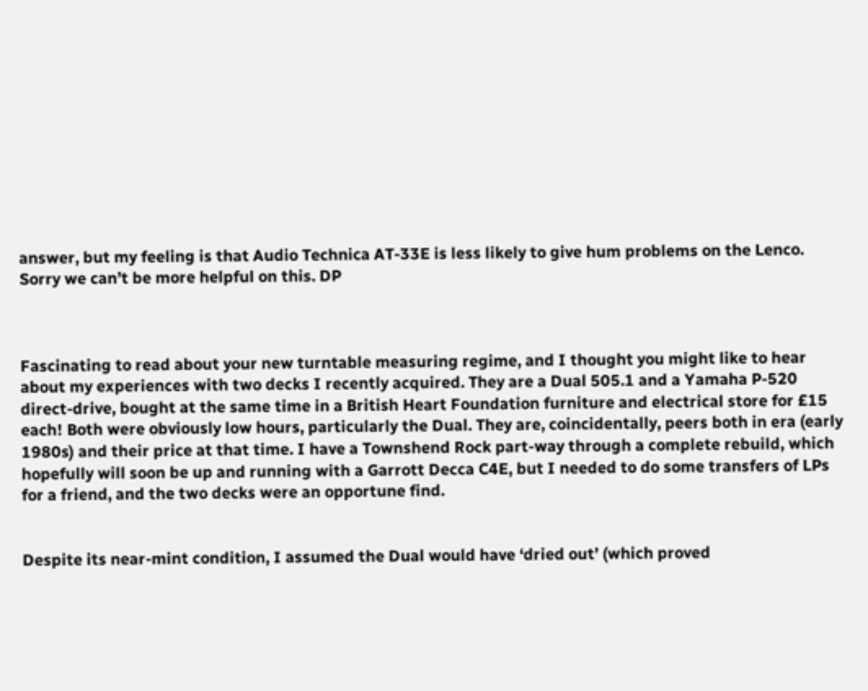answer, but my feeling is that Audio Technica AT-33E is less likely to give hum problems on the Lenco. Sorry we can’t be more helpful on this. DP



Fascinating to read about your new turntable measuring regime, and I thought you might like to hear about my experiences with two decks I recently acquired. They are a Dual 505.1 and a Yamaha P-520 direct-drive, bought at the same time in a British Heart Foundation furniture and electrical store for £15 each! Both were obviously low hours, particularly the Dual. They are, coincidentally, peers both in era (early 1980s) and their price at that time. I have a Townshend Rock part-way through a complete rebuild, which hopefully will soon be up and running with a Garrott Decca C4E, but I needed to do some transfers of LPs for a friend, and the two decks were an opportune find.


Despite its near-mint condition, I assumed the Dual would have ‘dried out’ (which proved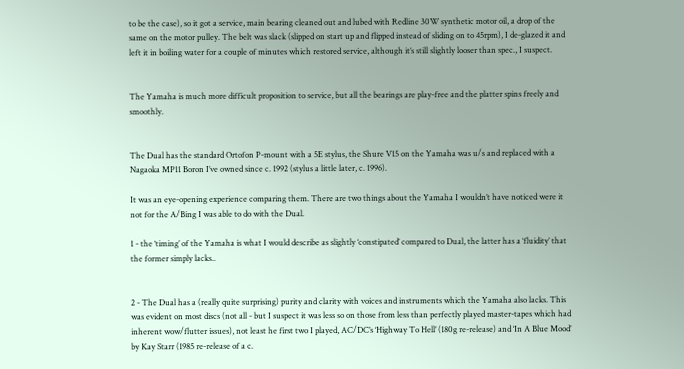to be the case), so it got a service, main bearing cleaned out and lubed with Redline 30W synthetic motor oil, a drop of the same on the motor pulley. The belt was slack (slipped on start up and flipped instead of sliding on to 45rpm), I de-glazed it and left it in boiling water for a couple of minutes which restored service, although it’s still slightly looser than spec., I suspect.


The Yamaha is much more difficult proposition to service, but all the bearings are play-free and the platter spins freely and smoothly.


The Dual has the standard Ortofon P-mount with a 5E stylus, the Shure V15 on the Yamaha was u/s and replaced with a Nagaoka MP11 Boron I’ve owned since c. 1992 (stylus a little later, c. 1996).

It was an eye-opening experience comparing them. There are two things about the Yamaha I wouldn’t have noticed were it not for the A/Bing I was able to do with the Dual.

1 - the ‘timing’ of the Yamaha is what I would describe as slightly ‘constipated’ compared to Dual, the latter has a ‘fluidity’ that the former simply lacks..


2 - The Dual has a (really quite surprising) purity and clarity with voices and instruments which the Yamaha also lacks. This was evident on most discs (not all - but I suspect it was less so on those from less than perfectly played master-tapes which had inherent wow/flutter issues), not least he first two I played, AC/DC’s ‘Highway To Hell’ (180g re-release) and ‘In A Blue Mood’ by Kay Starr (1985 re-release of a c.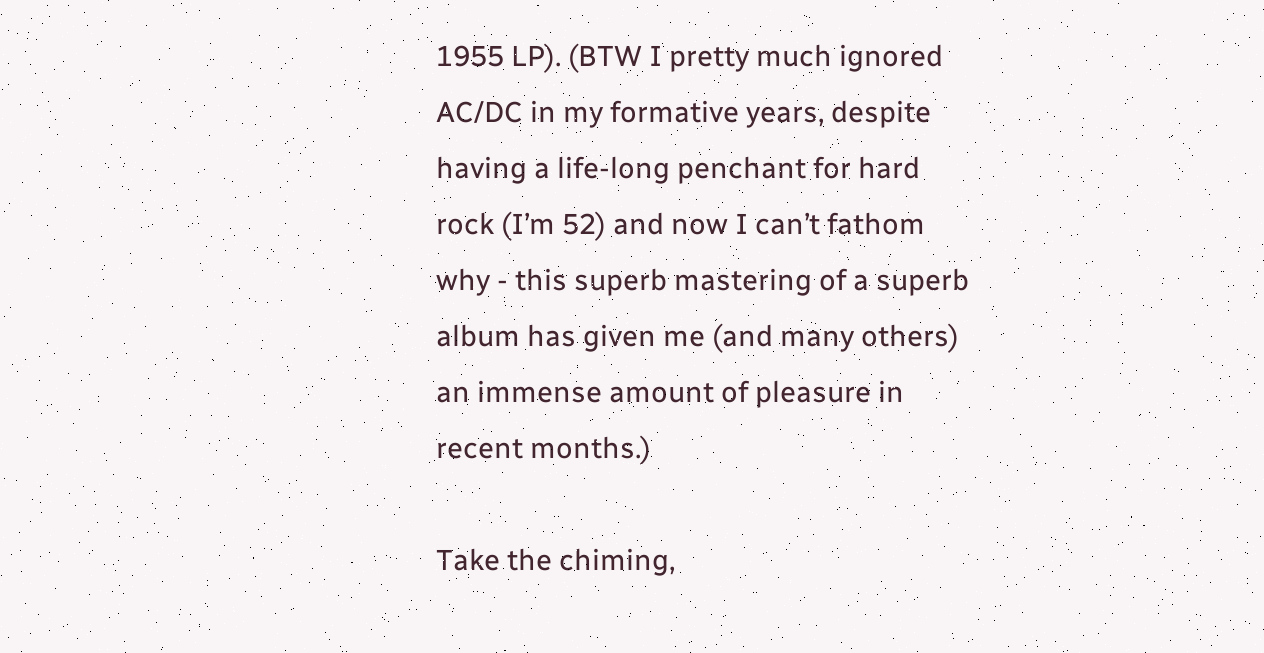1955 LP). (BTW I pretty much ignored AC/DC in my formative years, despite having a life-long penchant for hard rock (I’m 52) and now I can’t fathom why - this superb mastering of a superb album has given me (and many others) an immense amount of pleasure in recent months.)

Take the chiming,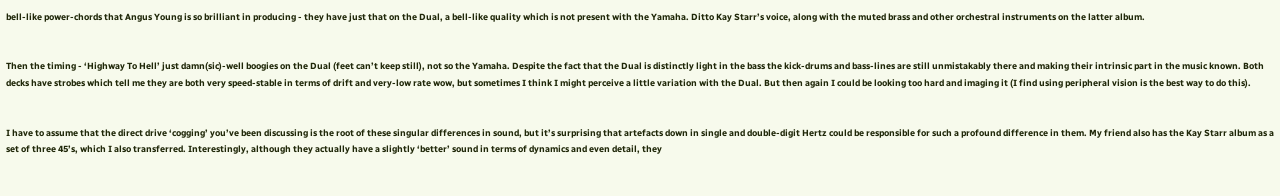bell-like power-chords that Angus Young is so brilliant in producing - they have just that on the Dual, a bell-like quality which is not present with the Yamaha. Ditto Kay Starr’s voice, along with the muted brass and other orchestral instruments on the latter album.


Then the timing - ‘Highway To Hell’ just damn(sic)-well boogies on the Dual (feet can’t keep still), not so the Yamaha. Despite the fact that the Dual is distinctly light in the bass the kick-drums and bass-lines are still unmistakably there and making their intrinsic part in the music known. Both decks have strobes which tell me they are both very speed-stable in terms of drift and very-low rate wow, but sometimes I think I might perceive a little variation with the Dual. But then again I could be looking too hard and imaging it (I find using peripheral vision is the best way to do this).


I have to assume that the direct drive ‘cogging’ you’ve been discussing is the root of these singular differences in sound, but it’s surprising that artefacts down in single and double-digit Hertz could be responsible for such a profound difference in them. My friend also has the Kay Starr album as a set of three 45’s, which I also transferred. Interestingly, although they actually have a slightly ‘better’ sound in terms of dynamics and even detail, they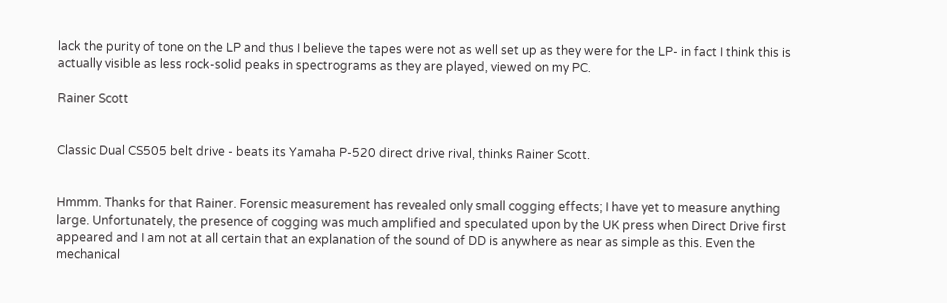lack the purity of tone on the LP and thus I believe the tapes were not as well set up as they were for the LP- in fact I think this is actually visible as less rock-solid peaks in spectrograms as they are played, viewed on my PC.

Rainer Scott


Classic Dual CS505 belt drive - beats its Yamaha P-520 direct drive rival, thinks Rainer Scott.


Hmmm. Thanks for that Rainer. Forensic measurement has revealed only small cogging effects; I have yet to measure anything large. Unfortunately, the presence of cogging was much amplified and speculated upon by the UK press when Direct Drive first appeared and I am not at all certain that an explanation of the sound of DD is anywhere as near as simple as this. Even the mechanical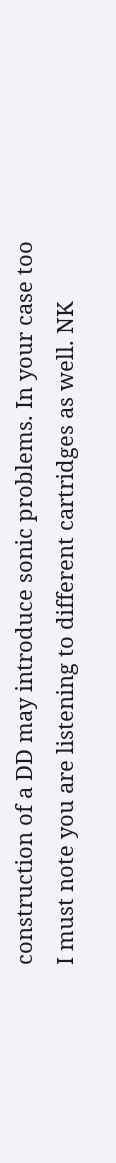construction of a DD may introduce sonic problems. In your case too I must note you are listening to different cartridges as well. NK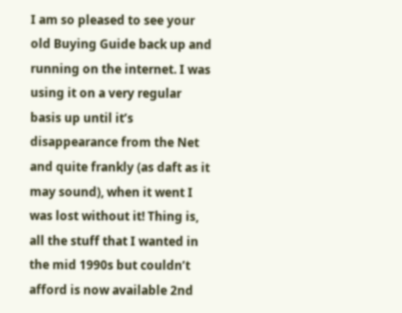I am so pleased to see your old Buying Guide back up and running on the internet. I was using it on a very regular basis up until it’s disappearance from the Net and quite frankly (as daft as it may sound), when it went I was lost without it! Thing is, all the stuff that I wanted in the mid 1990s but couldn’t afford is now available 2nd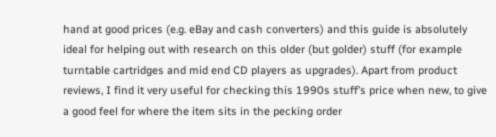hand at good prices (e.g. eBay and cash converters) and this guide is absolutely ideal for helping out with research on this older (but golder) stuff (for example turntable cartridges and mid end CD players as upgrades). Apart from product reviews, I find it very useful for checking this 1990s stuff’s price when new, to give a good feel for where the item sits in the pecking order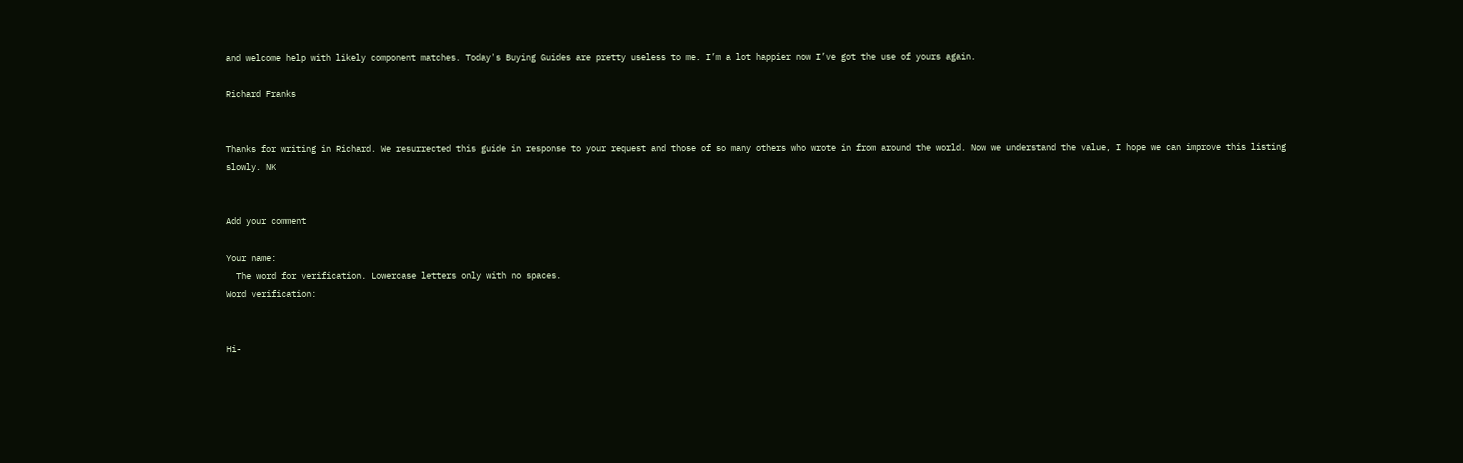and welcome help with likely component matches. Today's Buying Guides are pretty useless to me. I’m a lot happier now I’ve got the use of yours again.

Richard Franks


Thanks for writing in Richard. We resurrected this guide in response to your request and those of so many others who wrote in from around the world. Now we understand the value, I hope we can improve this listing slowly. NK


Add your comment

Your name:
  The word for verification. Lowercase letters only with no spaces.
Word verification:


Hi-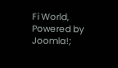Fi World, Powered by Joomla!;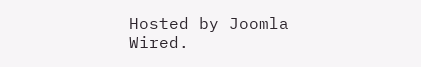Hosted by Joomla Wired.